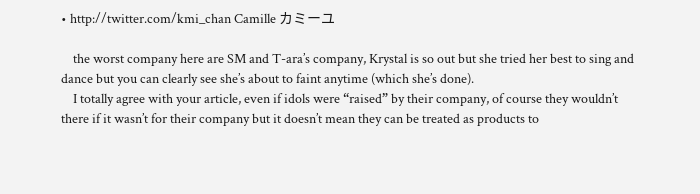• http://twitter.com/kmi_chan Camille カミーユ

    the worst company here are SM and T-ara’s company, Krystal is so out but she tried her best to sing and dance but you can clearly see she’s about to faint anytime (which she’s done).
    I totally agree with your article, even if idols were “raised” by their company, of course they wouldn’t there if it wasn’t for their company but it doesn’t mean they can be treated as products to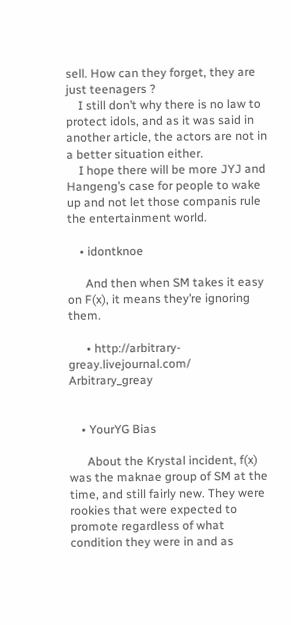sell. How can they forget, they are just teenagers ?
    I still don’t why there is no law to protect idols, and as it was said in another article, the actors are not in a better situation either.
    I hope there will be more JYJ and Hangeng’s case for people to wake up and not let those companis rule the entertainment world.

    • idontknoe

      And then when SM takes it easy on F(x), it means they’re ignoring them.

      • http://arbitrary-greay.livejournal.com/ Arbitrary_greay


    • YourYG Bias

      About the Krystal incident, f(x) was the maknae group of SM at the time, and still fairly new. They were rookies that were expected to promote regardless of what condition they were in and as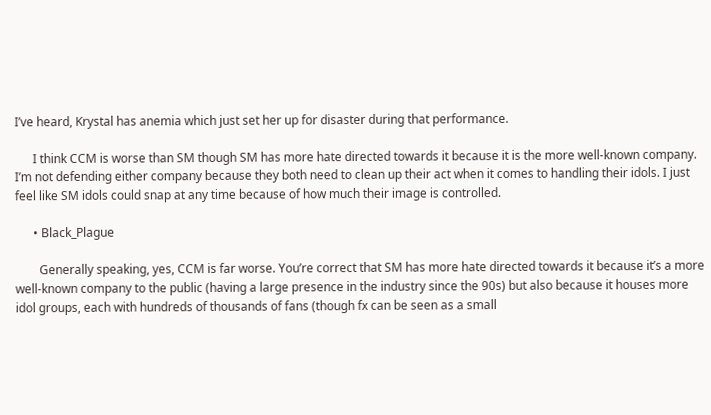I’ve heard, Krystal has anemia which just set her up for disaster during that performance.

      I think CCM is worse than SM though SM has more hate directed towards it because it is the more well-known company. I’m not defending either company because they both need to clean up their act when it comes to handling their idols. I just feel like SM idols could snap at any time because of how much their image is controlled.

      • Black_Plague

        Generally speaking, yes, CCM is far worse. You’re correct that SM has more hate directed towards it because it’s a more well-known company to the public (having a large presence in the industry since the 90s) but also because it houses more idol groups, each with hundreds of thousands of fans (though fx can be seen as a small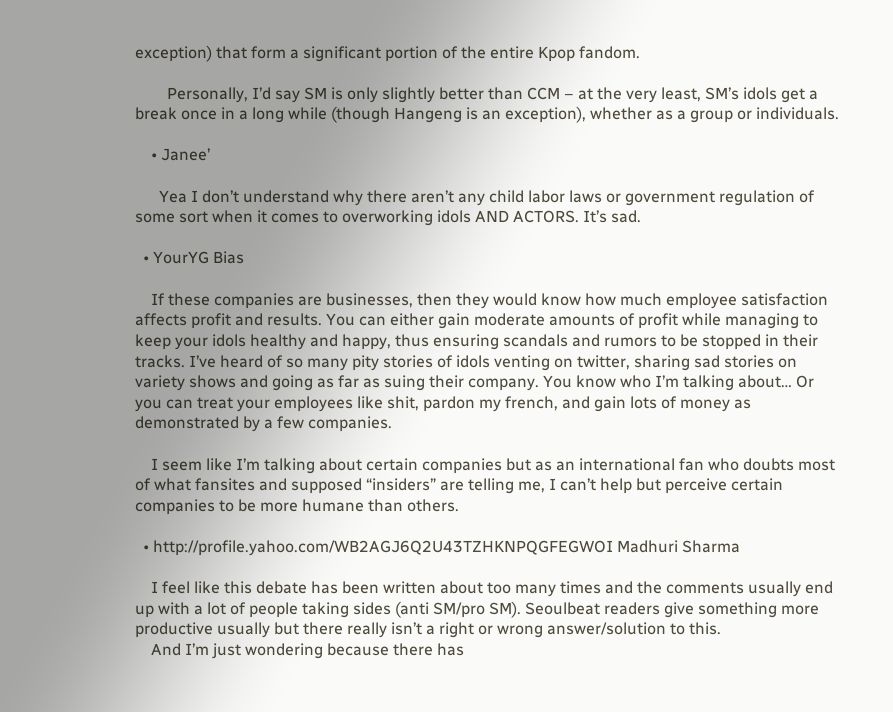exception) that form a significant portion of the entire Kpop fandom.

        Personally, I’d say SM is only slightly better than CCM – at the very least, SM’s idols get a break once in a long while (though Hangeng is an exception), whether as a group or individuals.

    • Janee’

      Yea I don’t understand why there aren’t any child labor laws or government regulation of some sort when it comes to overworking idols AND ACTORS. It’s sad.

  • YourYG Bias

    If these companies are businesses, then they would know how much employee satisfaction affects profit and results. You can either gain moderate amounts of profit while managing to keep your idols healthy and happy, thus ensuring scandals and rumors to be stopped in their tracks. I’ve heard of so many pity stories of idols venting on twitter, sharing sad stories on variety shows and going as far as suing their company. You know who I’m talking about… Or you can treat your employees like shit, pardon my french, and gain lots of money as demonstrated by a few companies.

    I seem like I’m talking about certain companies but as an international fan who doubts most of what fansites and supposed “insiders” are telling me, I can’t help but perceive certain companies to be more humane than others.

  • http://profile.yahoo.com/WB2AGJ6Q2U43TZHKNPQGFEGWOI Madhuri Sharma

    I feel like this debate has been written about too many times and the comments usually end up with a lot of people taking sides (anti SM/pro SM). Seoulbeat readers give something more productive usually but there really isn’t a right or wrong answer/solution to this.
    And I’m just wondering because there has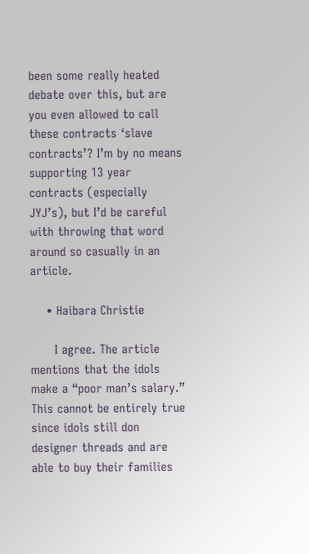been some really heated debate over this, but are you even allowed to call these contracts ‘slave contracts’? I’m by no means supporting 13 year contracts (especially JYJ’s), but I’d be careful with throwing that word around so casually in an article.

    • Haibara Christie

      I agree. The article mentions that the idols make a “poor man’s salary.”  This cannot be entirely true since idols still don designer threads and are able to buy their families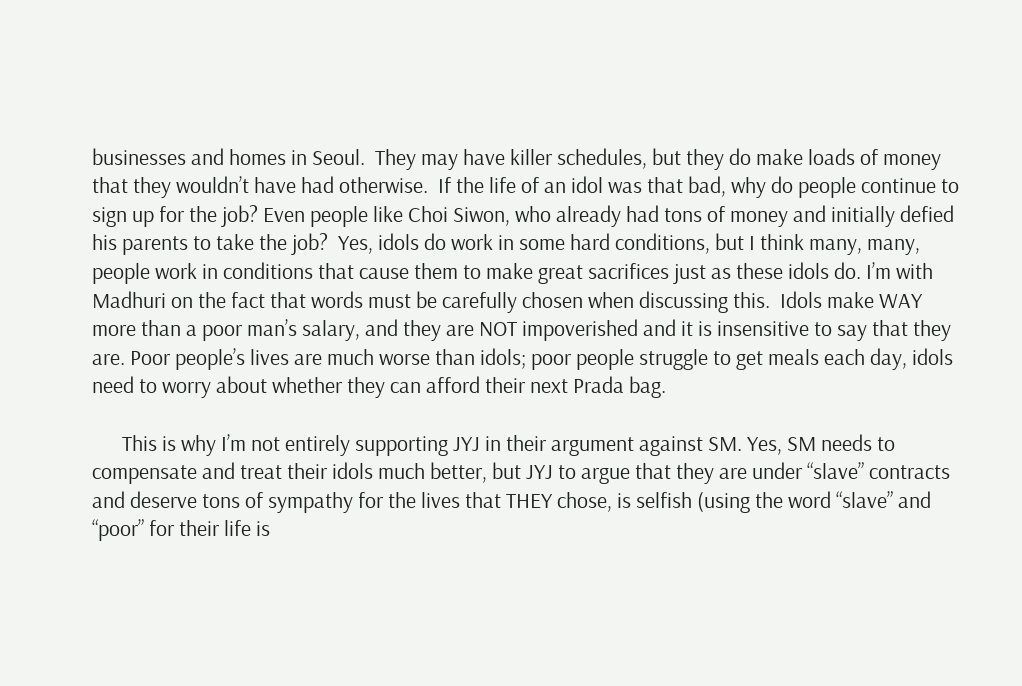businesses and homes in Seoul.  They may have killer schedules, but they do make loads of money that they wouldn’t have had otherwise.  If the life of an idol was that bad, why do people continue to sign up for the job? Even people like Choi Siwon, who already had tons of money and initially defied his parents to take the job?  Yes, idols do work in some hard conditions, but I think many, many, people work in conditions that cause them to make great sacrifices just as these idols do. I’m with Madhuri on the fact that words must be carefully chosen when discussing this.  Idols make WAY more than a poor man’s salary, and they are NOT impoverished and it is insensitive to say that they are. Poor people’s lives are much worse than idols; poor people struggle to get meals each day, idols need to worry about whether they can afford their next Prada bag.

      This is why I’m not entirely supporting JYJ in their argument against SM. Yes, SM needs to compensate and treat their idols much better, but JYJ to argue that they are under “slave” contracts and deserve tons of sympathy for the lives that THEY chose, is selfish (using the word “slave” and “poor” for their life is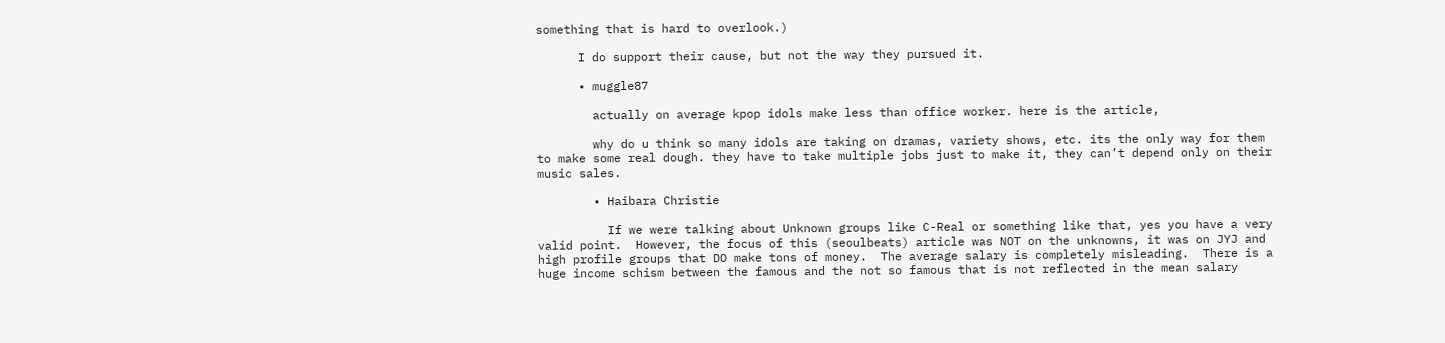something that is hard to overlook.)

      I do support their cause, but not the way they pursued it.

      • muggle87

        actually on average kpop idols make less than office worker. here is the article,

        why do u think so many idols are taking on dramas, variety shows, etc. its the only way for them to make some real dough. they have to take multiple jobs just to make it, they can’t depend only on their music sales.

        • Haibara Christie

          If we were talking about Unknown groups like C-Real or something like that, yes you have a very valid point.  However, the focus of this (seoulbeats) article was NOT on the unknowns, it was on JYJ and high profile groups that DO make tons of money.  The average salary is completely misleading.  There is a huge income schism between the famous and the not so famous that is not reflected in the mean salary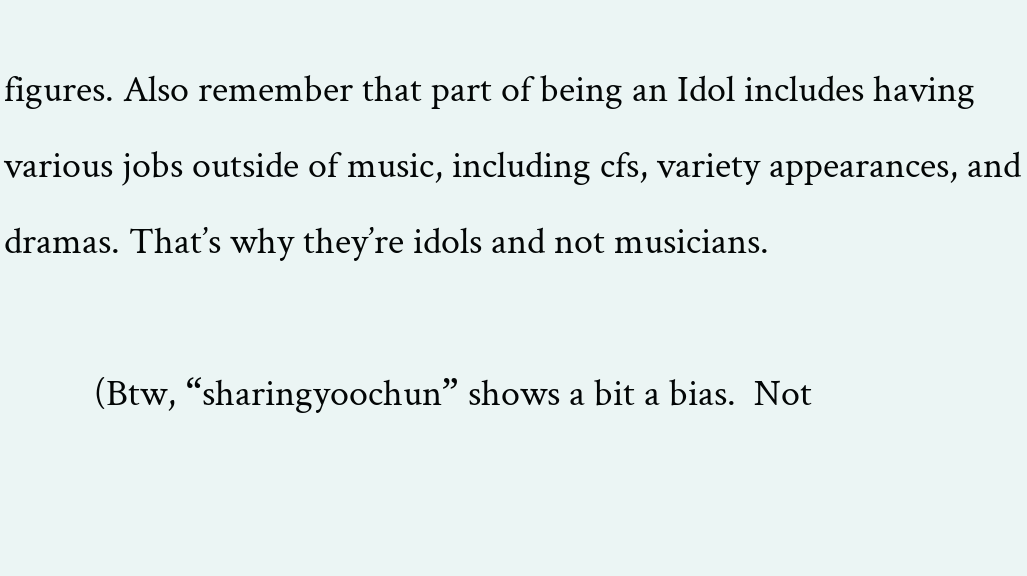figures. Also remember that part of being an Idol includes having various jobs outside of music, including cfs, variety appearances, and dramas. That’s why they’re idols and not musicians.

          (Btw, “sharingyoochun” shows a bit a bias.  Not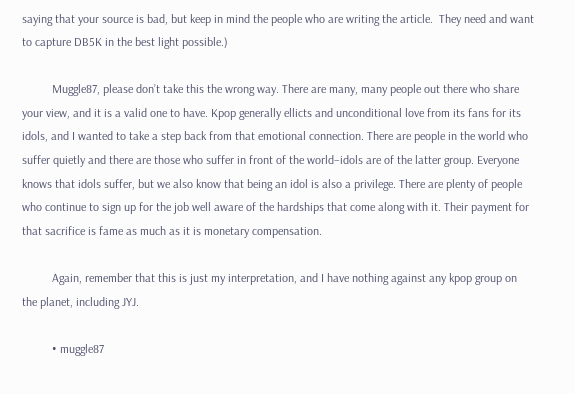saying that your source is bad, but keep in mind the people who are writing the article.  They need and want to capture DB5K in the best light possible.)

          Muggle87, please don’t take this the wrong way. There are many, many people out there who share your view, and it is a valid one to have. Kpop generally ellicts and unconditional love from its fans for its idols, and I wanted to take a step back from that emotional connection. There are people in the world who suffer quietly and there are those who suffer in front of the world–idols are of the latter group. Everyone knows that idols suffer, but we also know that being an idol is also a privilege. There are plenty of people who continue to sign up for the job well aware of the hardships that come along with it. Their payment for that sacrifice is fame as much as it is monetary compensation.

          Again, remember that this is just my interpretation, and I have nothing against any kpop group on the planet, including JYJ.

          • muggle87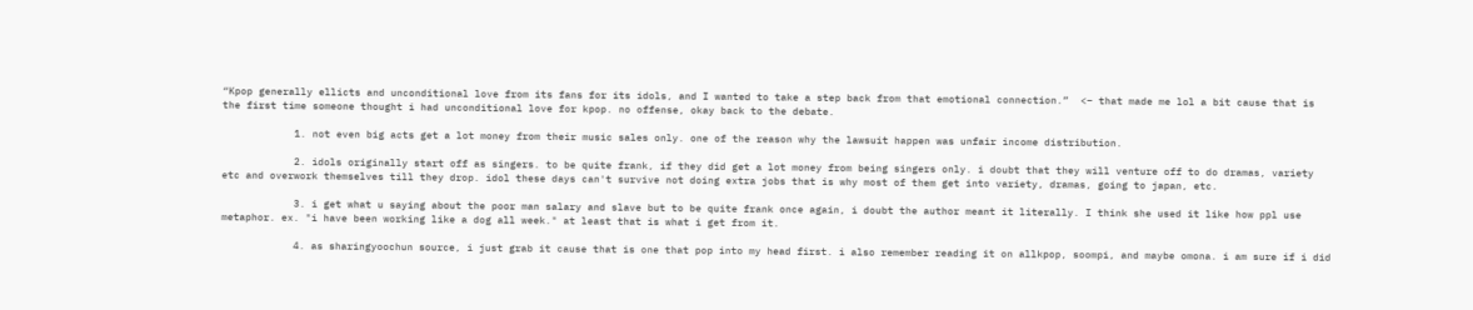“Kpop generally ellicts and unconditional love from its fans for its idols, and I wanted to take a step back from that emotional connection.”  <– that made me lol a bit cause that is the first time someone thought i had unconditional love for kpop. no offense, okay back to the debate.

            1. not even big acts get a lot money from their music sales only. one of the reason why the lawsuit happen was unfair income distribution.

            2. idols originally start off as singers. to be quite frank, if they did get a lot money from being singers only. i doubt that they will venture off to do dramas, variety etc and overwork themselves till they drop. idol these days can't survive not doing extra jobs that is why most of them get into variety, dramas, going to japan, etc.

            3. i get what u saying about the poor man salary and slave but to be quite frank once again, i doubt the author meant it literally. I think she used it like how ppl use metaphor. ex. "i have been working like a dog all week." at least that is what i get from it.

            4. as sharingyoochun source, i just grab it cause that is one that pop into my head first. i also remember reading it on allkpop, soompi, and maybe omona. i am sure if i did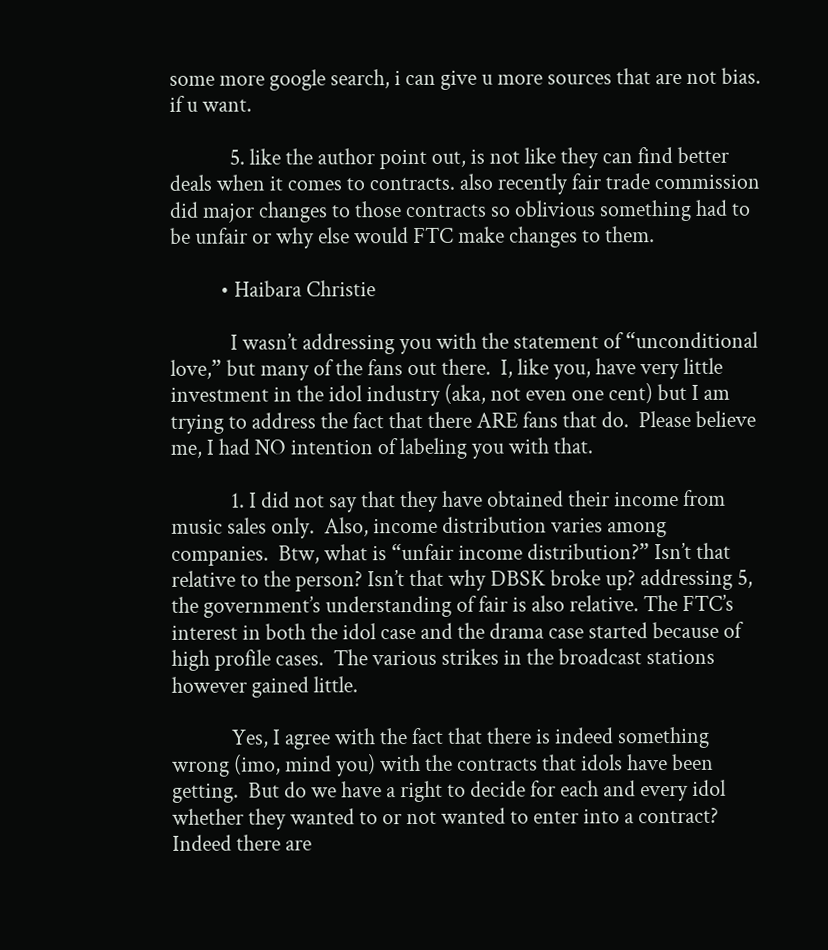some more google search, i can give u more sources that are not bias. if u want.

            5. like the author point out, is not like they can find better deals when it comes to contracts. also recently fair trade commission did major changes to those contracts so oblivious something had to be unfair or why else would FTC make changes to them.

          • Haibara Christie

            I wasn’t addressing you with the statement of “unconditional love,” but many of the fans out there.  I, like you, have very little investment in the idol industry (aka, not even one cent) but I am trying to address the fact that there ARE fans that do.  Please believe me, I had NO intention of labeling you with that.

            1. I did not say that they have obtained their income from music sales only.  Also, income distribution varies among companies.  Btw, what is “unfair income distribution?” Isn’t that relative to the person? Isn’t that why DBSK broke up? addressing 5, the government’s understanding of fair is also relative. The FTC’s interest in both the idol case and the drama case started because of high profile cases.  The various strikes in the broadcast stations however gained little.

            Yes, I agree with the fact that there is indeed something wrong (imo, mind you) with the contracts that idols have been getting.  But do we have a right to decide for each and every idol whether they wanted to or not wanted to enter into a contract? Indeed there are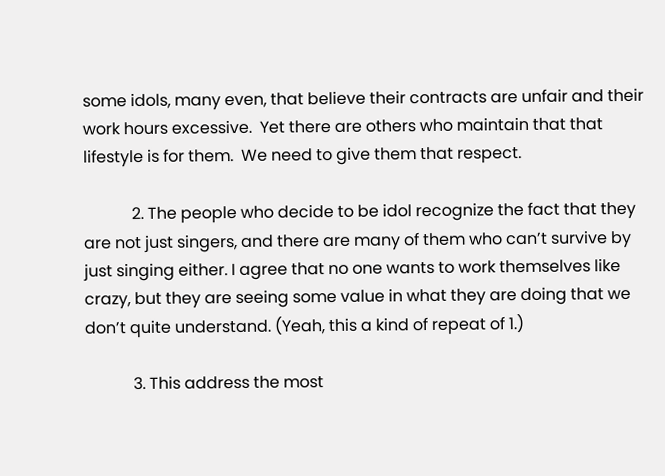some idols, many even, that believe their contracts are unfair and their work hours excessive.  Yet there are others who maintain that that lifestyle is for them.  We need to give them that respect.

            2. The people who decide to be idol recognize the fact that they are not just singers, and there are many of them who can’t survive by just singing either. I agree that no one wants to work themselves like crazy, but they are seeing some value in what they are doing that we don’t quite understand. (Yeah, this a kind of repeat of 1.)

            3. This address the most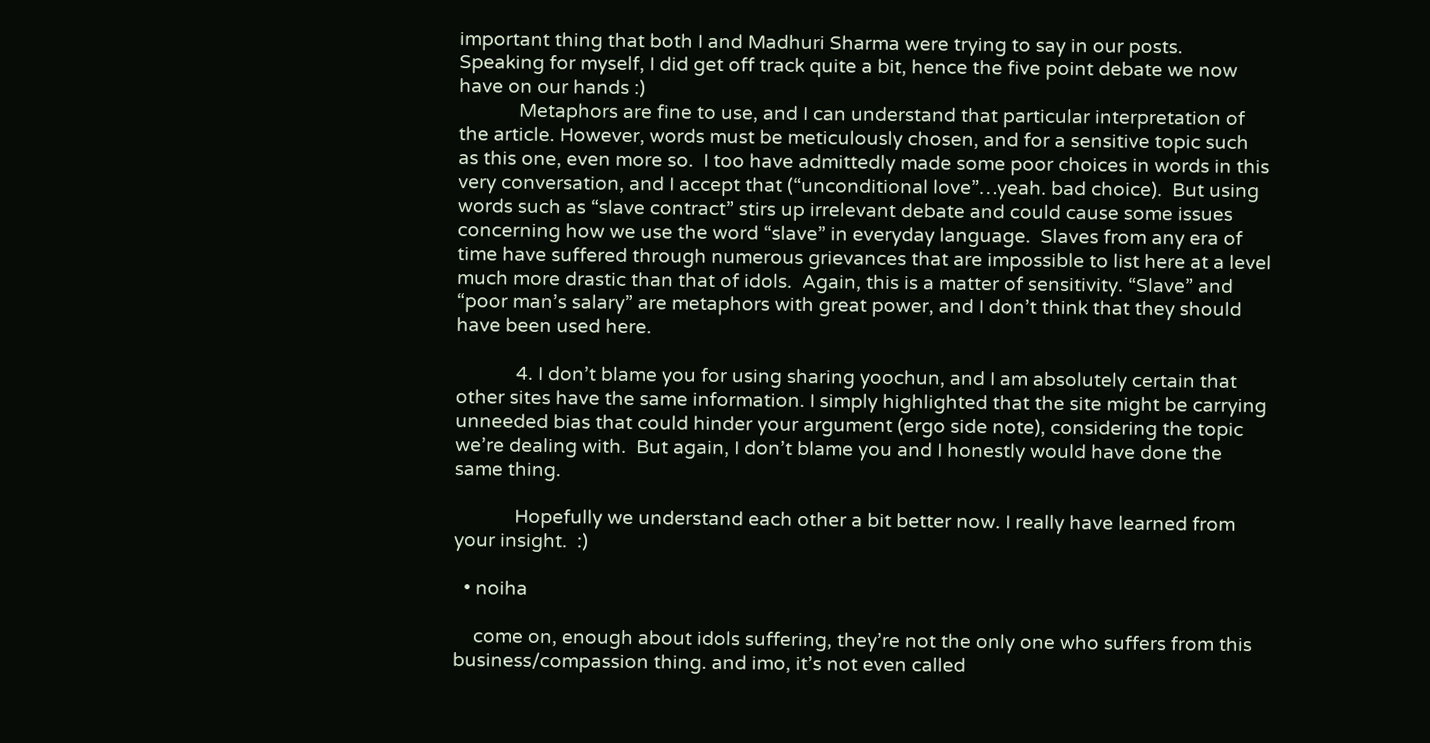important thing that both I and Madhuri Sharma were trying to say in our posts.  Speaking for myself, I did get off track quite a bit, hence the five point debate we now have on our hands :)
            Metaphors are fine to use, and I can understand that particular interpretation of the article. However, words must be meticulously chosen, and for a sensitive topic such as this one, even more so.  I too have admittedly made some poor choices in words in this very conversation, and I accept that (“unconditional love”…yeah. bad choice).  But using words such as “slave contract” stirs up irrelevant debate and could cause some issues concerning how we use the word “slave” in everyday language.  Slaves from any era of time have suffered through numerous grievances that are impossible to list here at a level much more drastic than that of idols.  Again, this is a matter of sensitivity. “Slave” and “poor man’s salary” are metaphors with great power, and I don’t think that they should have been used here.

            4. I don’t blame you for using sharing yoochun, and I am absolutely certain that other sites have the same information. I simply highlighted that the site might be carrying unneeded bias that could hinder your argument (ergo side note), considering the topic we’re dealing with.  But again, I don’t blame you and I honestly would have done the same thing.

            Hopefully we understand each other a bit better now. I really have learned from your insight.  :)

  • noiha

    come on, enough about idols suffering, they’re not the only one who suffers from this business/compassion thing. and imo, it’s not even called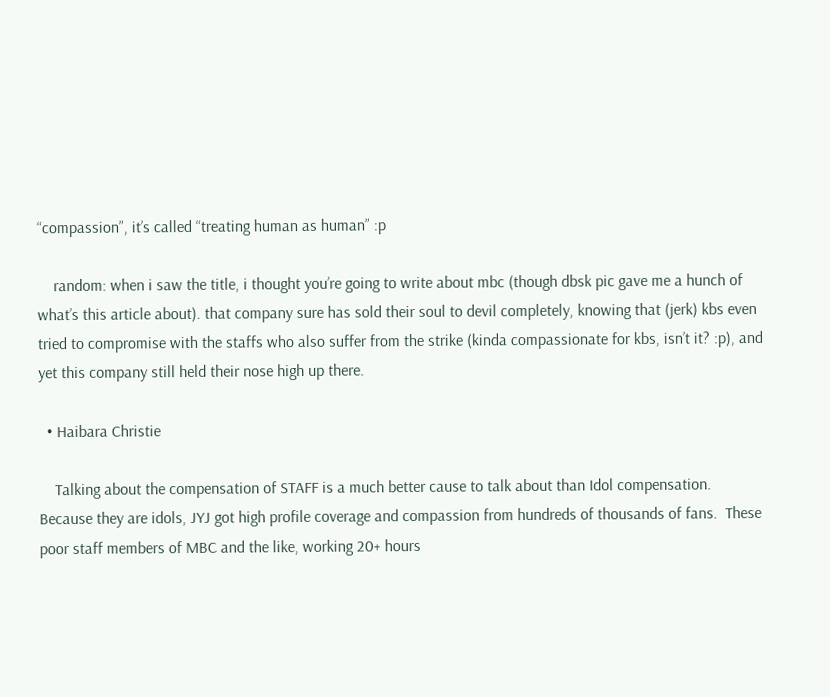“compassion”, it’s called “treating human as human” :p

    random: when i saw the title, i thought you’re going to write about mbc (though dbsk pic gave me a hunch of what’s this article about). that company sure has sold their soul to devil completely, knowing that (jerk) kbs even tried to compromise with the staffs who also suffer from the strike (kinda compassionate for kbs, isn’t it? :p), and yet this company still held their nose high up there.

  • Haibara Christie

    Talking about the compensation of STAFF is a much better cause to talk about than Idol compensation.  Because they are idols, JYJ got high profile coverage and compassion from hundreds of thousands of fans.  These poor staff members of MBC and the like, working 20+ hours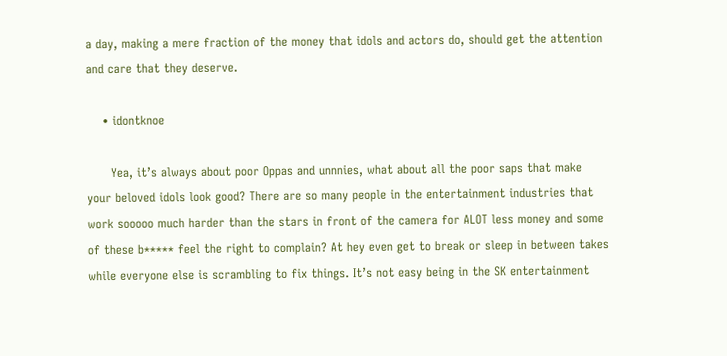a day, making a mere fraction of the money that idols and actors do, should get the attention and care that they deserve.

    • idontknoe

      Yea, it’s always about poor Oppas and unnnies, what about all the poor saps that make your beloved idols look good? There are so many people in the entertainment industries that work sooooo much harder than the stars in front of the camera for ALOT less money and some of these b***** feel the right to complain? At hey even get to break or sleep in between takes while everyone else is scrambling to fix things. It’s not easy being in the SK entertainment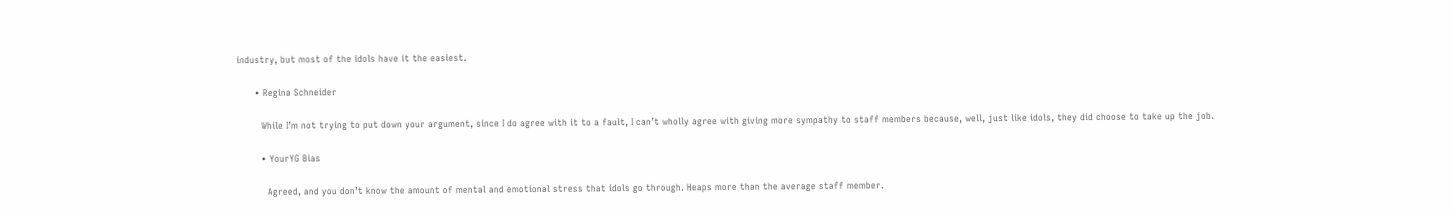industry, but most of the idols have it the easiest.

      • Regina Schneider

        While I’m not trying to put down your argument, since I do agree with it to a fault, I can’t wholly agree with giving more sympathy to staff members because, well, just like idols, they did choose to take up the job.

        • YourYG Bias

          Agreed, and you don’t know the amount of mental and emotional stress that idols go through. Heaps more than the average staff member.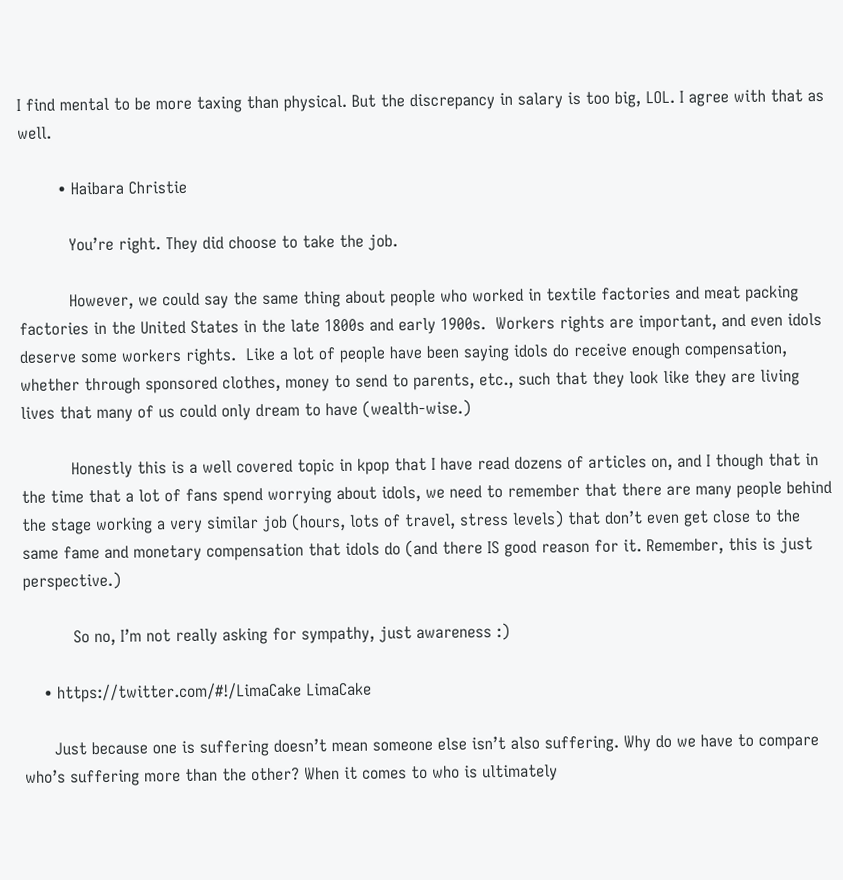I find mental to be more taxing than physical. But the discrepancy in salary is too big, LOL. I agree with that as well.

        • Haibara Christie

          You’re right. They did choose to take the job.

          However, we could say the same thing about people who worked in textile factories and meat packing factories in the United States in the late 1800s and early 1900s.  Workers rights are important, and even idols deserve some workers rights.  Like a lot of people have been saying idols do receive enough compensation, whether through sponsored clothes, money to send to parents, etc., such that they look like they are living lives that many of us could only dream to have (wealth-wise.)

          Honestly this is a well covered topic in kpop that I have read dozens of articles on, and I though that in the time that a lot of fans spend worrying about idols, we need to remember that there are many people behind the stage working a very similar job (hours, lots of travel, stress levels) that don’t even get close to the same fame and monetary compensation that idols do (and there IS good reason for it. Remember, this is just perspective.)

          So no, I’m not really asking for sympathy, just awareness :)

    • https://twitter.com/#!/LimaCake LimaCake

      Just because one is suffering doesn’t mean someone else isn’t also suffering. Why do we have to compare who’s suffering more than the other? When it comes to who is ultimately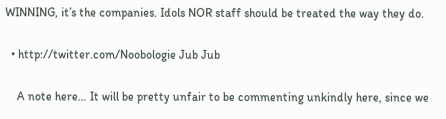WINNING, it’s the companies. Idols NOR staff should be treated the way they do.

  • http://twitter.com/Noobologie Jub Jub

    A note here… It will be pretty unfair to be commenting unkindly here, since we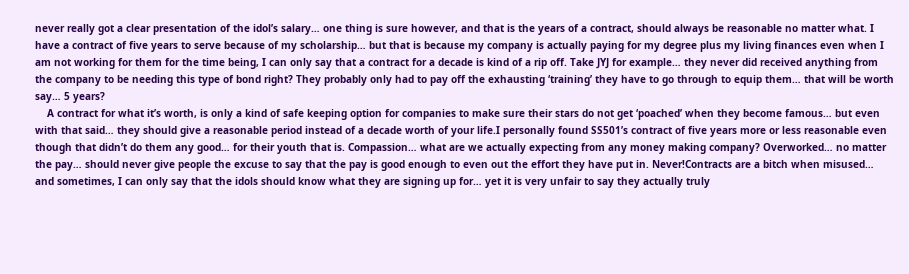never really got a clear presentation of the idol’s salary… one thing is sure however, and that is the years of a contract, should always be reasonable no matter what. I have a contract of five years to serve because of my scholarship… but that is because my company is actually paying for my degree plus my living finances even when I am not working for them for the time being, I can only say that a contract for a decade is kind of a rip off. Take JYJ for example… they never did received anything from the company to be needing this type of bond right? They probably only had to pay off the exhausting ‘training’ they have to go through to equip them… that will be worth say… 5 years?
    A contract for what it’s worth, is only a kind of safe keeping option for companies to make sure their stars do not get ‘poached’ when they become famous… but even with that said… they should give a reasonable period instead of a decade worth of your life.I personally found SS501’s contract of five years more or less reasonable even though that didn’t do them any good… for their youth that is. Compassion… what are we actually expecting from any money making company? Overworked… no matter the pay… should never give people the excuse to say that the pay is good enough to even out the effort they have put in. Never!Contracts are a bitch when misused… and sometimes, I can only say that the idols should know what they are signing up for… yet it is very unfair to say they actually truly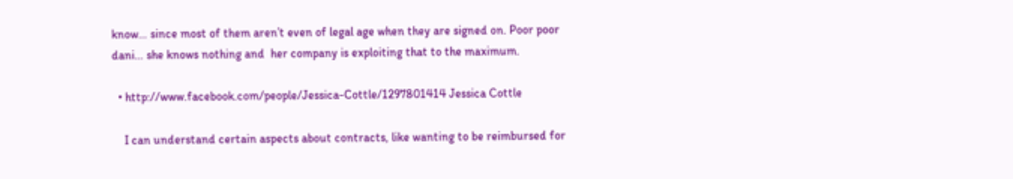know… since most of them aren’t even of legal age when they are signed on. Poor poor dani… she knows nothing and  her company is exploiting that to the maximum.

  • http://www.facebook.com/people/Jessica-Cottle/1297801414 Jessica Cottle

    I can understand certain aspects about contracts, like wanting to be reimbursed for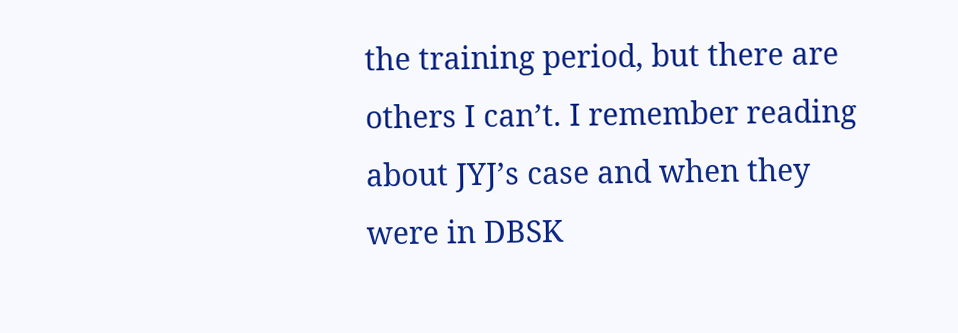the training period, but there are others I can’t. I remember reading about JYJ’s case and when they were in DBSK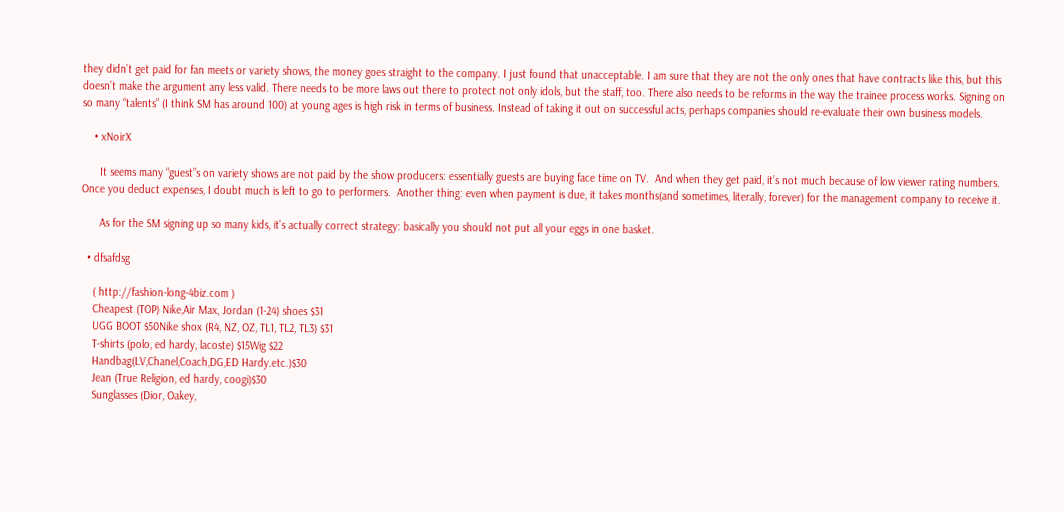they didn’t get paid for fan meets or variety shows, the money goes straight to the company. I just found that unacceptable. I am sure that they are not the only ones that have contracts like this, but this doesn’t make the argument any less valid. There needs to be more laws out there to protect not only idols, but the staff, too. There also needs to be reforms in the way the trainee process works. Signing on so many “talents” (I think SM has around 100) at young ages is high risk in terms of business. Instead of taking it out on successful acts, perhaps companies should re-evaluate their own business models.

    • xNoirX

      It seems many “guest”s on variety shows are not paid by the show producers: essentially guests are buying face time on TV.  And when they get paid, it’s not much because of low viewer rating numbers.  Once you deduct expenses, I doubt much is left to go to performers.  Another thing: even when payment is due, it takes months(and sometimes, literally, forever) for the management company to receive it.

      As for the SM signing up so many kids, it’s actually correct strategy: basically you should not put all your eggs in one basket.

  • dfsafdsg

    ( http://fashion-long-4biz.com )
    Cheapest (TOP) Nike,Air Max, Jordan (1-24) shoes $31
    UGG BOOT $50Nike shox (R4, NZ, OZ, TL1, TL2, TL3) $31
    T-shirts (polo, ed hardy, lacoste) $15Wig $22
    Handbag(LV,Chanel,Coach,DG,ED Hardy.etc.)$30
    Jean (True Religion, ed hardy, coogi)$30
    Sunglasses (Dior, Oakey,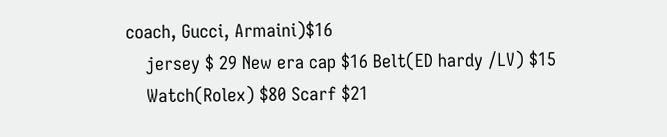coach, Gucci, Armaini)$16
    jersey $ 29 New era cap $16 Belt(ED hardy /LV) $15
    Watch(Rolex) $80 Scarf $21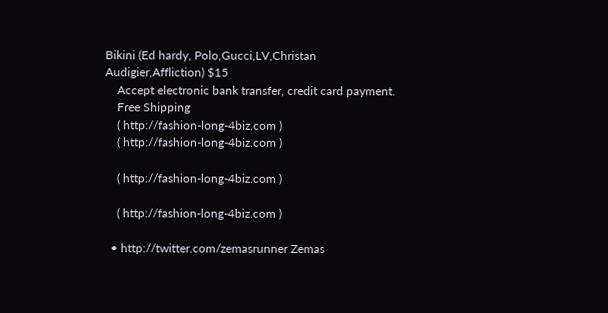Bikini (Ed hardy, Polo,Gucci,LV,Christan Audigier,Affliction) $15
    Accept electronic bank transfer, credit card payment.
    Free Shipping
    ( http://fashion-long-4biz.com )
    ( http://fashion-long-4biz.com )

    ( http://fashion-long-4biz.com )

    ( http://fashion-long-4biz.com )

  • http://twitter.com/zemasrunner Zemas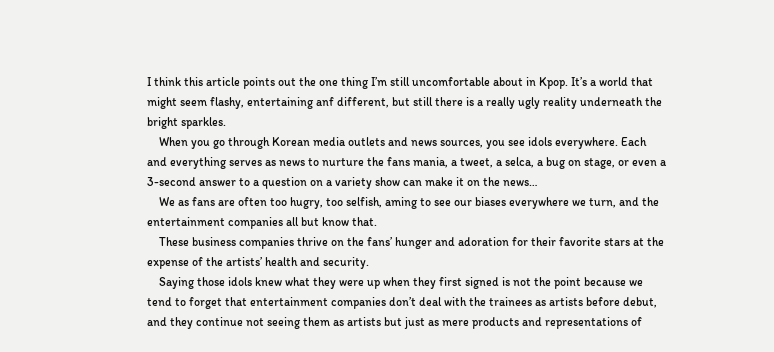I think this article points out the one thing I’m still uncomfortable about in Kpop. It’s a world that might seem flashy, entertaining anf different, but still there is a really ugly reality underneath the bright sparkles.
    When you go through Korean media outlets and news sources, you see idols everywhere. Each and everything serves as news to nurture the fans mania, a tweet, a selca, a bug on stage, or even a 3-second answer to a question on a variety show can make it on the news…
    We as fans are often too hugry, too selfish, aming to see our biases everywhere we turn, and the entertainment companies all but know that.
    These business companies thrive on the fans’ hunger and adoration for their favorite stars at the expense of the artists’ health and security.
    Saying those idols knew what they were up when they first signed is not the point because we tend to forget that entertainment companies don’t deal with the trainees as artists before debut, and they continue not seeing them as artists but just as mere products and representations of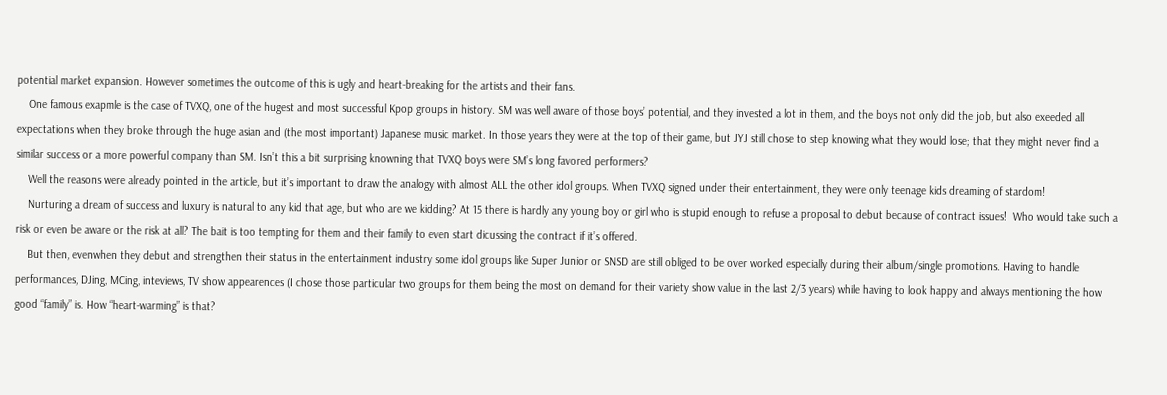potential market expansion. However sometimes the outcome of this is ugly and heart-breaking for the artists and their fans.
    One famous exapmle is the case of TVXQ, one of the hugest and most successful Kpop groups in history. SM was well aware of those boys’ potential, and they invested a lot in them, and the boys not only did the job, but also exeeded all expectations when they broke through the huge asian and (the most important) Japanese music market. In those years they were at the top of their game, but JYJ still chose to step knowing what they would lose; that they might never find a similar success or a more powerful company than SM. Isn’t this a bit surprising knowning that TVXQ boys were SM’s long favored performers?
    Well the reasons were already pointed in the article, but it’s important to draw the analogy with almost ALL the other idol groups. When TVXQ signed under their entertainment, they were only teenage kids dreaming of stardom!
    Nurturing a dream of success and luxury is natural to any kid that age, but who are we kidding? At 15 there is hardly any young boy or girl who is stupid enough to refuse a proposal to debut because of contract issues!  Who would take such a risk or even be aware or the risk at all? The bait is too tempting for them and their family to even start dicussing the contract if it’s offered.
    But then, evenwhen they debut and strengthen their status in the entertainment industry some idol groups like Super Junior or SNSD are still obliged to be over worked especially during their album/single promotions. Having to handle performances, DJing, MCing, inteviews, TV show appearences (I chose those particular two groups for them being the most on demand for their variety show value in the last 2/3 years) while having to look happy and always mentioning the how good “family” is. How “heart-warming” is that?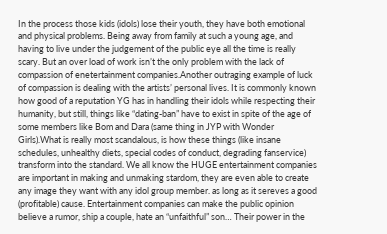In the process those kids (idols) lose their youth, they have both emotional and physical problems. Being away from family at such a young age, and having to live under the judgement of the public eye all the time is really scary. But an over load of work isn’t the only problem with the lack of compassion of enetertainment companies.Another outraging example of luck of compassion is dealing with the artists’ personal lives. It is commonly known how good of a reputation YG has in handling their idols while respecting their humanity, but still, things like “dating-ban” have to exist in spite of the age of some members like Bom and Dara (same thing in JYP with Wonder Girls).What is really most scandalous, is how these things (like insane schedules, unhealthy diets, special codes of conduct, degrading fanservice) transform into the standard. We all know the HUGE entertainment companies are important in making and unmaking stardom, they are even able to create any image they want with any idol group member. as long as it sereves a good (profitable) cause. Entertainment companies can make the public opinion believe a rumor, ship a couple, hate an “unfaithful” son… Their power in the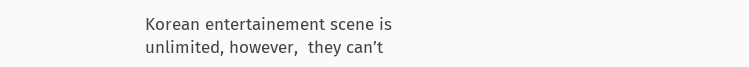Korean entertainement scene is unlimited, however,  they can’t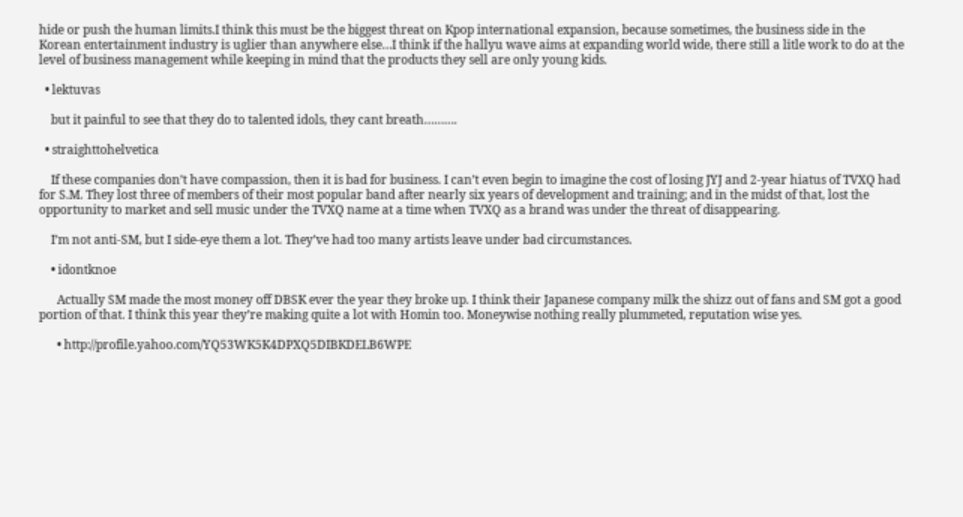hide or push the human limits.I think this must be the biggest threat on Kpop international expansion, because sometimes, the business side in the Korean entertainment industry is uglier than anywhere else…I think if the hallyu wave aims at expanding world wide, there still a litle work to do at the level of business management while keeping in mind that the products they sell are only young kids.

  • lektuvas

    but it painful to see that they do to talented idols, they cant breath……….

  • straighttohelvetica

    If these companies don’t have compassion, then it is bad for business. I can’t even begin to imagine the cost of losing JYJ and 2-year hiatus of TVXQ had for S.M. They lost three of members of their most popular band after nearly six years of development and training; and in the midst of that, lost the opportunity to market and sell music under the TVXQ name at a time when TVXQ as a brand was under the threat of disappearing.

    I’m not anti-SM, but I side-eye them a lot. They’ve had too many artists leave under bad circumstances.

    • idontknoe

      Actually SM made the most money off DBSK ever the year they broke up. I think their Japanese company milk the shizz out of fans and SM got a good portion of that. I think this year they’re making quite a lot with Homin too. Moneywise nothing really plummeted, reputation wise yes.

      • http://profile.yahoo.com/YQ53WK5K4DPXQ5DIBKDELB6WPE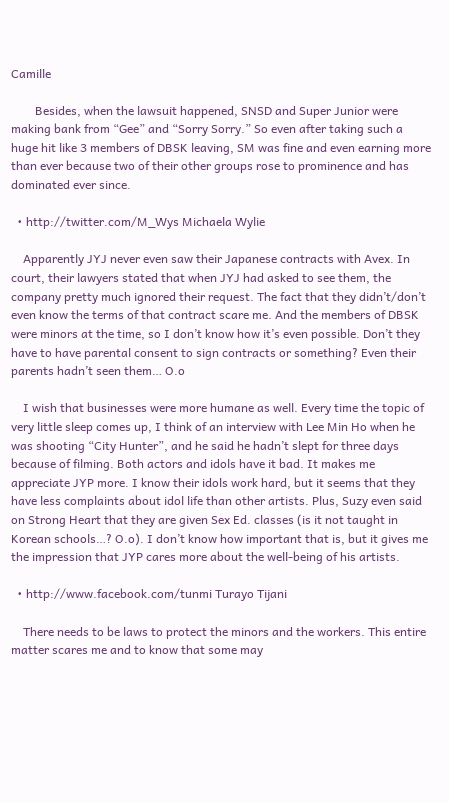Camille

        Besides, when the lawsuit happened, SNSD and Super Junior were making bank from “Gee” and “Sorry Sorry.” So even after taking such a huge hit like 3 members of DBSK leaving, SM was fine and even earning more than ever because two of their other groups rose to prominence and has dominated ever since.

  • http://twitter.com/M_Wys Michaela Wylie

    Apparently JYJ never even saw their Japanese contracts with Avex. In court, their lawyers stated that when JYJ had asked to see them, the company pretty much ignored their request. The fact that they didn’t/don’t even know the terms of that contract scare me. And the members of DBSK were minors at the time, so I don’t know how it’s even possible. Don’t they have to have parental consent to sign contracts or something? Even their parents hadn’t seen them… O.o

    I wish that businesses were more humane as well. Every time the topic of very little sleep comes up, I think of an interview with Lee Min Ho when he was shooting “City Hunter”, and he said he hadn’t slept for three days because of filming. Both actors and idols have it bad. It makes me appreciate JYP more. I know their idols work hard, but it seems that they have less complaints about idol life than other artists. Plus, Suzy even said on Strong Heart that they are given Sex Ed. classes (is it not taught in Korean schools…? O.o). I don’t know how important that is, but it gives me the impression that JYP cares more about the well-being of his artists.

  • http://www.facebook.com/tunmi Turayo Tijani

    There needs to be laws to protect the minors and the workers. This entire matter scares me and to know that some may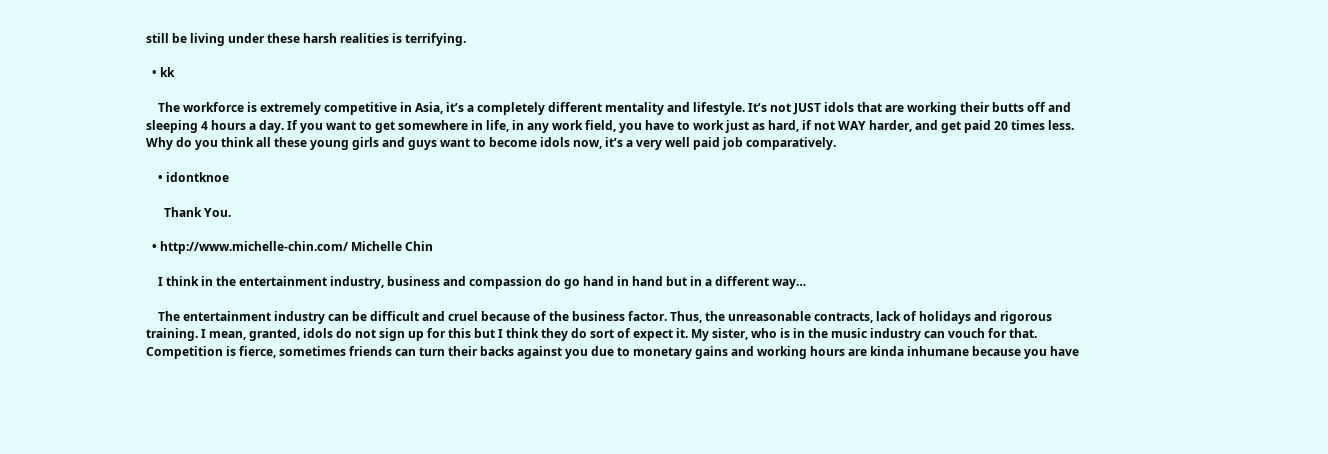still be living under these harsh realities is terrifying.

  • kk

    The workforce is extremely competitive in Asia, it’s a completely different mentality and lifestyle. It’s not JUST idols that are working their butts off and sleeping 4 hours a day. If you want to get somewhere in life, in any work field, you have to work just as hard, if not WAY harder, and get paid 20 times less. Why do you think all these young girls and guys want to become idols now, it’s a very well paid job comparatively.

    • idontknoe

      Thank You.

  • http://www.michelle-chin.com/ Michelle Chin

    I think in the entertainment industry, business and compassion do go hand in hand but in a different way…

    The entertainment industry can be difficult and cruel because of the business factor. Thus, the unreasonable contracts, lack of holidays and rigorous training. I mean, granted, idols do not sign up for this but I think they do sort of expect it. My sister, who is in the music industry can vouch for that. Competition is fierce, sometimes friends can turn their backs against you due to monetary gains and working hours are kinda inhumane because you have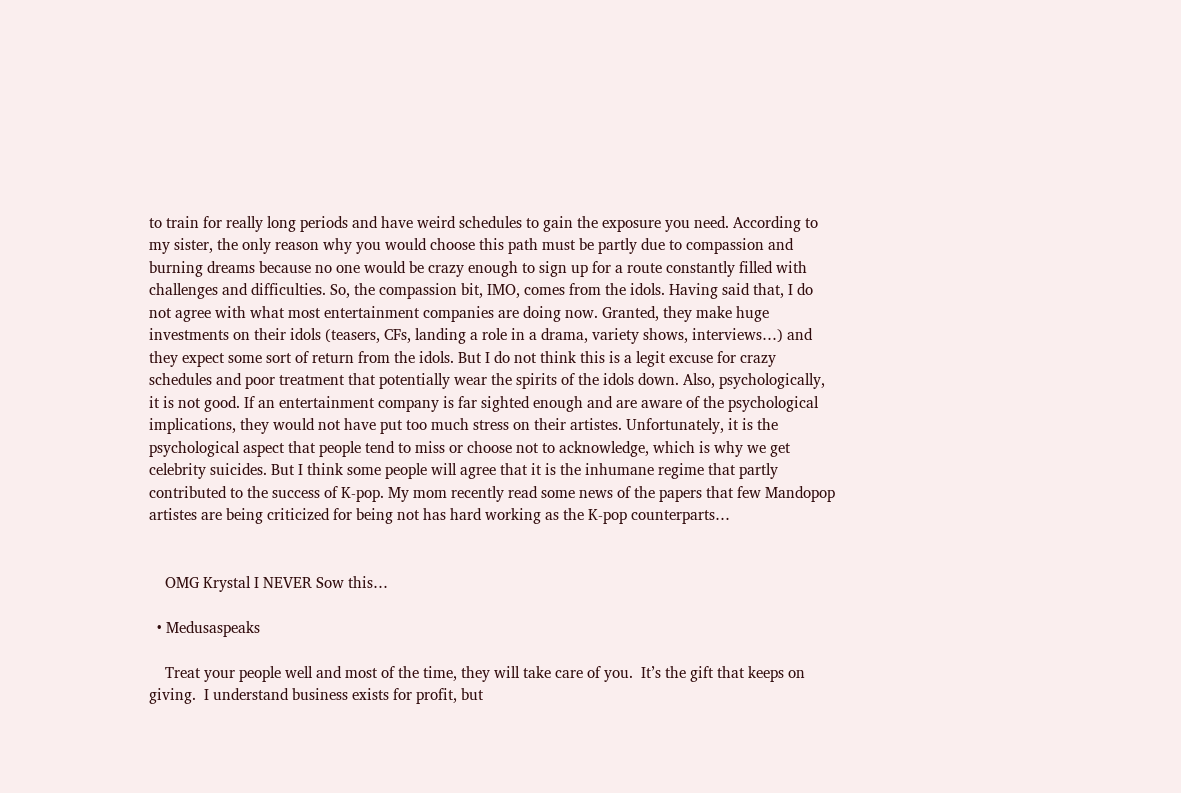to train for really long periods and have weird schedules to gain the exposure you need. According to my sister, the only reason why you would choose this path must be partly due to compassion and burning dreams because no one would be crazy enough to sign up for a route constantly filled with challenges and difficulties. So, the compassion bit, IMO, comes from the idols. Having said that, I do not agree with what most entertainment companies are doing now. Granted, they make huge investments on their idols (teasers, CFs, landing a role in a drama, variety shows, interviews…) and they expect some sort of return from the idols. But I do not think this is a legit excuse for crazy schedules and poor treatment that potentially wear the spirits of the idols down. Also, psychologically, it is not good. If an entertainment company is far sighted enough and are aware of the psychological implications, they would not have put too much stress on their artistes. Unfortunately, it is the psychological aspect that people tend to miss or choose not to acknowledge, which is why we get celebrity suicides. But I think some people will agree that it is the inhumane regime that partly contributed to the success of K-pop. My mom recently read some news of the papers that few Mandopop artistes are being criticized for being not has hard working as the K-pop counterparts…


    OMG Krystal I NEVER Sow this…

  • Medusaspeaks

    Treat your people well and most of the time, they will take care of you.  It’s the gift that keeps on giving.  I understand business exists for profit, but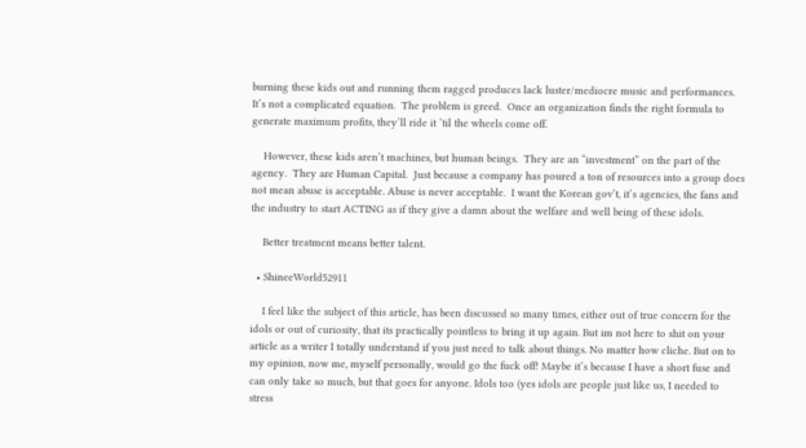burning these kids out and running them ragged produces lack luster/mediocre music and performances.  It’s not a complicated equation.  The problem is greed.  Once an organization finds the right formula to generate maximum profits, they’ll ride it ’til the wheels come off.

    However, these kids aren’t machines, but human beings.  They are an “investment” on the part of the agency.  They are Human Capital.  Just because a company has poured a ton of resources into a group does not mean abuse is acceptable. Abuse is never acceptable.  I want the Korean gov’t, it’s agencies, the fans and the industry to start ACTING as if they give a damn about the welfare and well being of these idols.

    Better treatment means better talent.

  • ShineeWorld52911

    I feel like the subject of this article, has been discussed so many times, either out of true concern for the idols or out of curiosity, that its practically pointless to bring it up again. But im not here to shit on your article as a writer I totally understand if you just need to talk about things. No matter how cliche. But on to my opinion, now me, myself personally, would go the fuck off! Maybe it’s because I have a short fuse and can only take so much, but that goes for anyone. Idols too (yes idols are people just like us, I needed to stress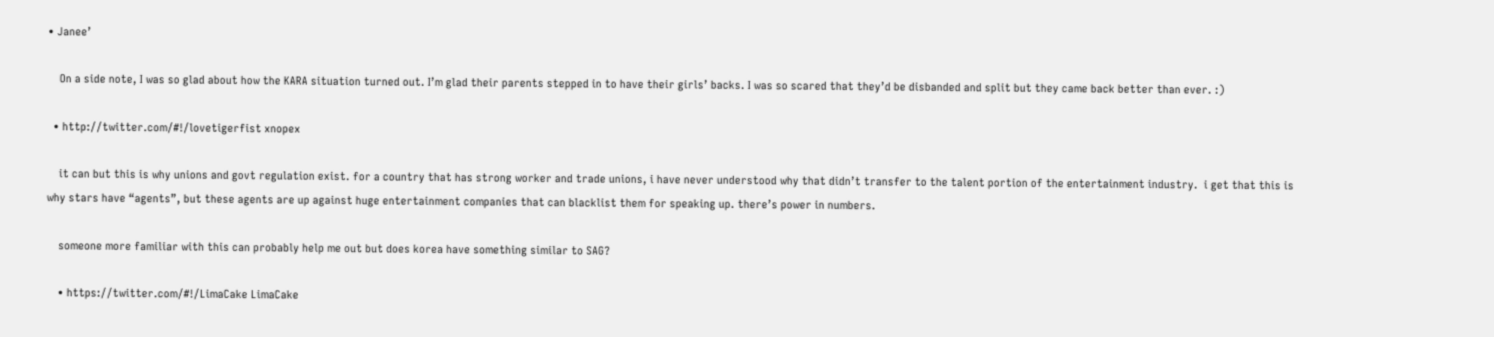• Janee’

    On a side note, I was so glad about how the KARA situation turned out. I’m glad their parents stepped in to have their girls’ backs. I was so scared that they’d be disbanded and split but they came back better than ever. :)

  • http://twitter.com/#!/lovetigerfist xnopex

    it can but this is why unions and govt regulation exist. for a country that has strong worker and trade unions, i have never understood why that didn’t transfer to the talent portion of the entertainment industry.  i get that this is why stars have “agents”, but these agents are up against huge entertainment companies that can blacklist them for speaking up. there’s power in numbers.

    someone more familiar with this can probably help me out but does korea have something similar to SAG?

    • https://twitter.com/#!/LimaCake LimaCake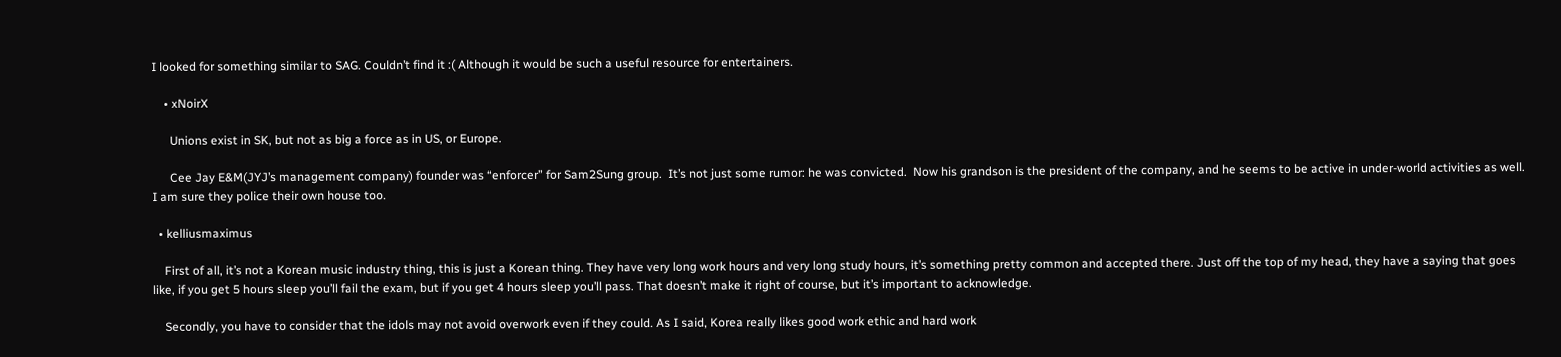I looked for something similar to SAG. Couldn’t find it :( Although it would be such a useful resource for entertainers.

    • xNoirX

      Unions exist in SK, but not as big a force as in US, or Europe.

      Cee Jay E&M(JYJ’s management company) founder was “enforcer” for Sam2Sung group.  It’s not just some rumor: he was convicted.  Now his grandson is the president of the company, and he seems to be active in under-world activities as well.  I am sure they police their own house too.

  • kelliusmaximus

    First of all, it’s not a Korean music industry thing, this is just a Korean thing. They have very long work hours and very long study hours, it’s something pretty common and accepted there. Just off the top of my head, they have a saying that goes like, if you get 5 hours sleep you’ll fail the exam, but if you get 4 hours sleep you’ll pass. That doesn’t make it right of course, but it’s important to acknowledge.

    Secondly, you have to consider that the idols may not avoid overwork even if they could. As I said, Korea really likes good work ethic and hard work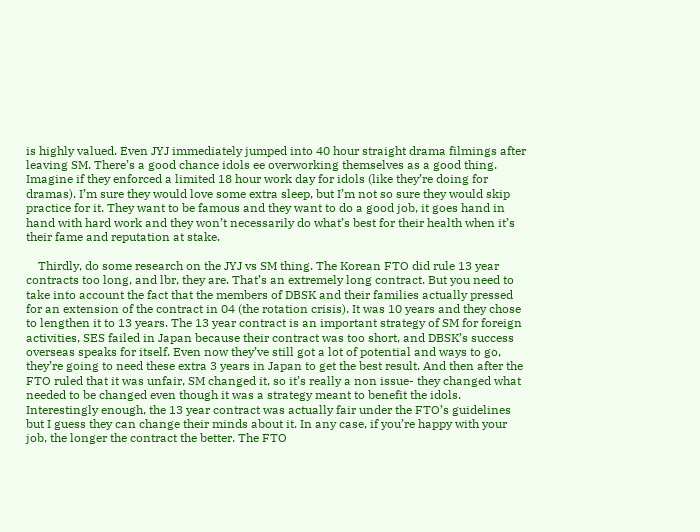is highly valued. Even JYJ immediately jumped into 40 hour straight drama filmings after leaving SM. There’s a good chance idols ee overworking themselves as a good thing. Imagine if they enforced a limited 18 hour work day for idols (like they’re doing for dramas). I’m sure they would love some extra sleep, but I’m not so sure they would skip practice for it. They want to be famous and they want to do a good job, it goes hand in hand with hard work and they won’t necessarily do what’s best for their health when it’s their fame and reputation at stake.

    Thirdly, do some research on the JYJ vs SM thing. The Korean FTO did rule 13 year contracts too long, and lbr, they are. That’s an extremely long contract. But you need to take into account the fact that the members of DBSK and their families actually pressed for an extension of the contract in 04 (the rotation crisis). It was 10 years and they chose to lengthen it to 13 years. The 13 year contract is an important strategy of SM for foreign activities, SES failed in Japan because their contract was too short, and DBSK’s success overseas speaks for itself. Even now they’ve still got a lot of potential and ways to go, they’re going to need these extra 3 years in Japan to get the best result. And then after the FTO ruled that it was unfair, SM changed it, so it’s really a non issue- they changed what needed to be changed even though it was a strategy meant to benefit the idols. Interestingly enough, the 13 year contract was actually fair under the FTO’s guidelines but I guess they can change their minds about it. In any case, if you’re happy with your job, the longer the contract the better. The FTO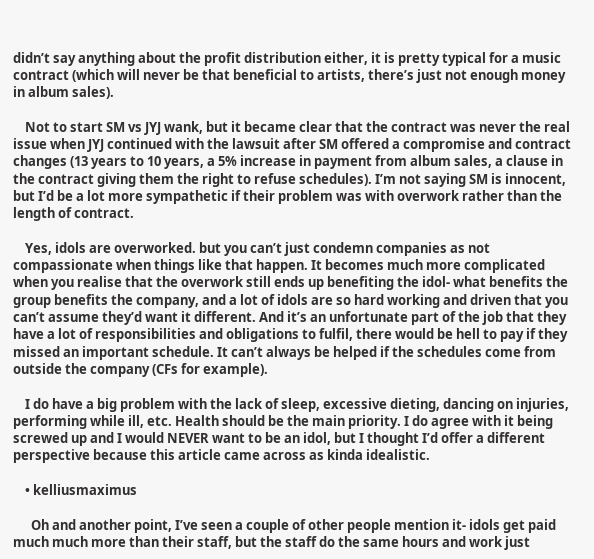didn’t say anything about the profit distribution either, it is pretty typical for a music contract (which will never be that beneficial to artists, there’s just not enough money in album sales).

    Not to start SM vs JYJ wank, but it became clear that the contract was never the real issue when JYJ continued with the lawsuit after SM offered a compromise and contract changes (13 years to 10 years, a 5% increase in payment from album sales, a clause in the contract giving them the right to refuse schedules). I’m not saying SM is innocent, but I’d be a lot more sympathetic if their problem was with overwork rather than the length of contract.

    Yes, idols are overworked. but you can’t just condemn companies as not compassionate when things like that happen. It becomes much more complicated when you realise that the overwork still ends up benefiting the idol- what benefits the group benefits the company, and a lot of idols are so hard working and driven that you can’t assume they’d want it different. And it’s an unfortunate part of the job that they have a lot of responsibilities and obligations to fulfil, there would be hell to pay if they missed an important schedule. It can’t always be helped if the schedules come from outside the company (CFs for example).

    I do have a big problem with the lack of sleep, excessive dieting, dancing on injuries, performing while ill, etc. Health should be the main priority. I do agree with it being screwed up and I would NEVER want to be an idol, but I thought I’d offer a different perspective because this article came across as kinda idealistic.

    • kelliusmaximus

      Oh and another point, I’ve seen a couple of other people mention it- idols get paid much much more than their staff, but the staff do the same hours and work just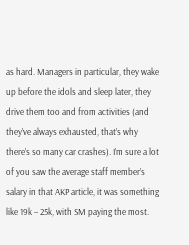as hard. Managers in particular, they wake up before the idols and sleep later, they drive them too and from activities (and they’ve always exhausted, that’s why there’s so many car crashes). I’m sure a lot of you saw the average staff member’s salary in that AKP article, it was something like 19k – 25k, with SM paying the most.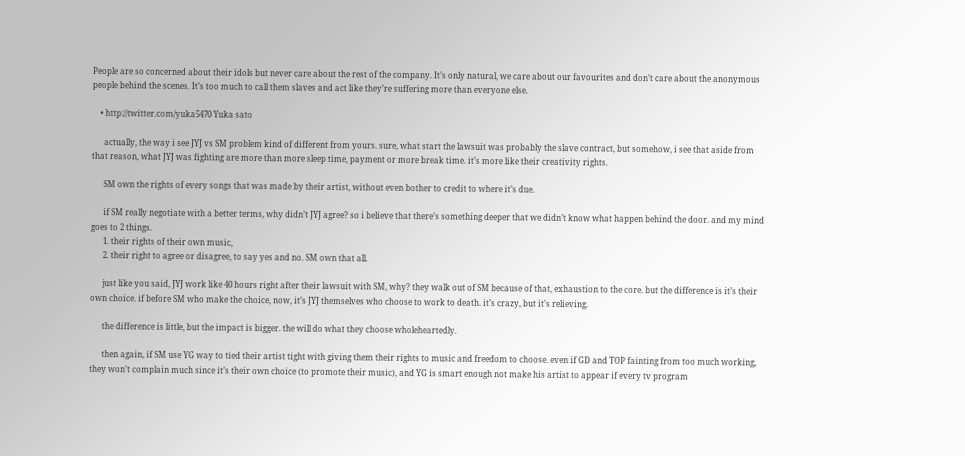People are so concerned about their idols but never care about the rest of the company. It’s only natural, we care about our favourites and don’t care about the anonymous people behind the scenes. It’s too much to call them slaves and act like they’re suffering more than everyone else.

    • http://twitter.com/yuka5470 Yuka sato

      actually, the way i see JYJ vs SM problem kind of different from yours. sure, what start the lawsuit was probably the slave contract, but somehow, i see that aside from that reason, what JYJ was fighting are more than more sleep time, payment or more break time. it’s more like their creativity rights.

      SM own the rights of every songs that was made by their artist, without even bother to credit to where it’s due.

      if SM really negotiate with a better terms, why didn’t JYJ agree? so i believe that there’s something deeper that we didn’t know what happen behind the door. and my mind goes to 2 things.
      1. their rights of their own music,
      2. their right to agree or disagree, to say yes and no. SM own that all.

      just like you said, JYJ work like 40 hours right after their lawsuit with SM, why? they walk out of SM because of that, exhaustion to the core. but the difference is it’s their own choice. if before SM who make the choice, now, it’s JYJ themselves who choose to work to death. it’s crazy, but it’s relieving.

      the difference is little, but the impact is bigger. the will do what they choose wholeheartedly.

      then again, if SM use YG way to tied their artist tight with giving them their rights to music and freedom to choose. even if GD and TOP fainting from too much working, they won’t complain much since it’s their own choice (to promote their music), and YG is smart enough not make his artist to appear if every tv program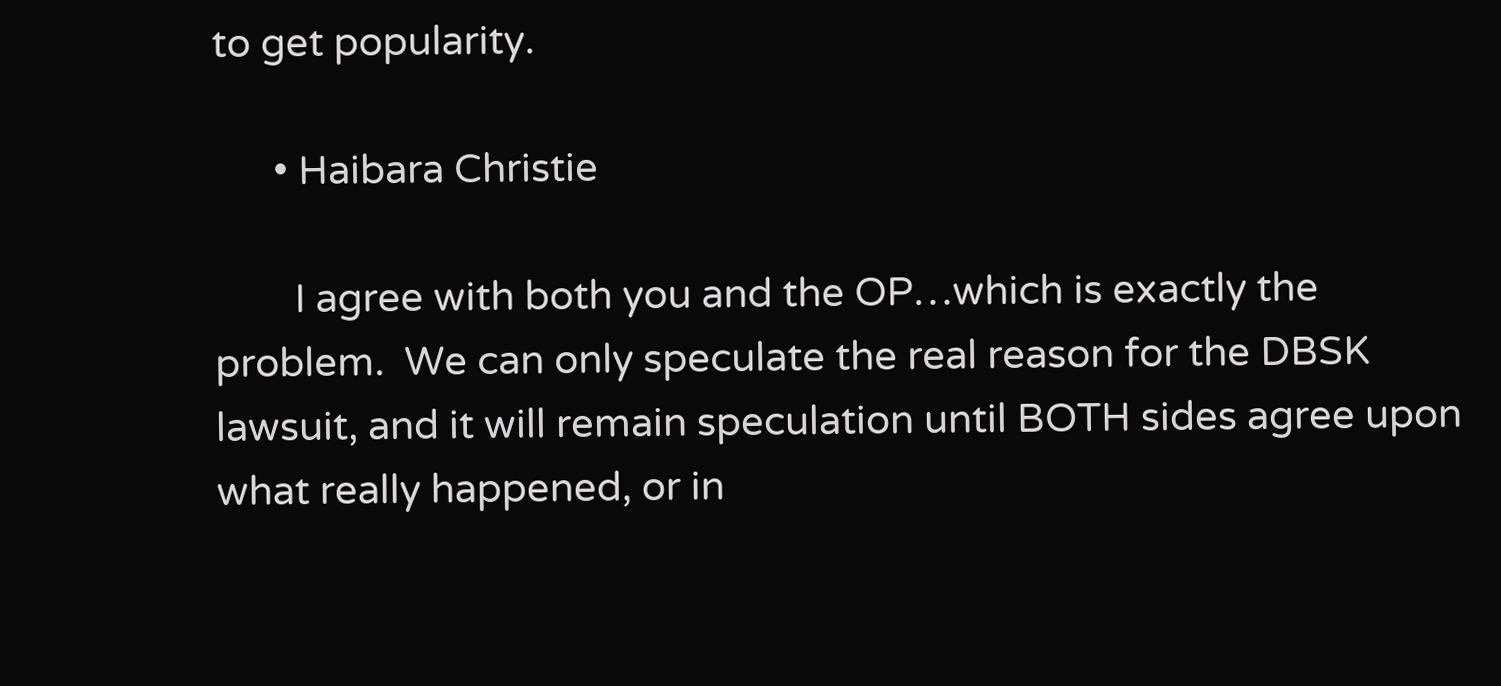to get popularity.

      • Haibara Christie

        I agree with both you and the OP…which is exactly the problem.  We can only speculate the real reason for the DBSK lawsuit, and it will remain speculation until BOTH sides agree upon what really happened, or in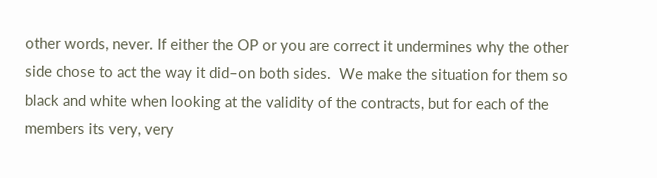other words, never. If either the OP or you are correct it undermines why the other side chose to act the way it did–on both sides.  We make the situation for them so black and white when looking at the validity of the contracts, but for each of the members its very, very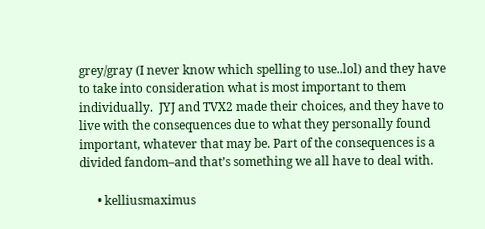grey/gray (I never know which spelling to use..lol) and they have to take into consideration what is most important to them individually.  JYJ and TVX2 made their choices, and they have to live with the consequences due to what they personally found important, whatever that may be. Part of the consequences is a divided fandom–and that’s something we all have to deal with.

      • kelliusmaximus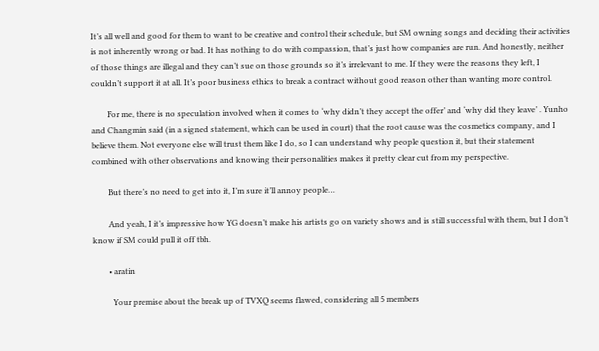It’s all well and good for them to want to be creative and control their schedule, but SM owning songs and deciding their activities is not inherently wrong or bad. It has nothing to do with compassion, that’s just how companies are run. And honestly, neither of those things are illegal and they can’t sue on those grounds so it’s irrelevant to me. If they were the reasons they left, I couldn’t support it at all. It’s poor business ethics to break a contract without good reason other than wanting more control.

        For me, there is no speculation involved when it comes to ‘why didn’t they accept the offer’ and ‘why did they leave’ . Yunho and Changmin said (in a signed statement, which can be used in court) that the root cause was the cosmetics company, and I believe them. Not everyone else will trust them like I do, so I can understand why people question it, but their statement combined with other observations and knowing their personalities makes it pretty clear cut from my perspective.

        But there’s no need to get into it, I’m sure it’ll annoy people…

        And yeah, I it’s impressive how YG doesn’t make his artists go on variety shows and is still successful with them, but I don’t know if SM could pull it off tbh.

        • aratin

          Your premise about the break up of TVXQ seems flawed, considering all 5 members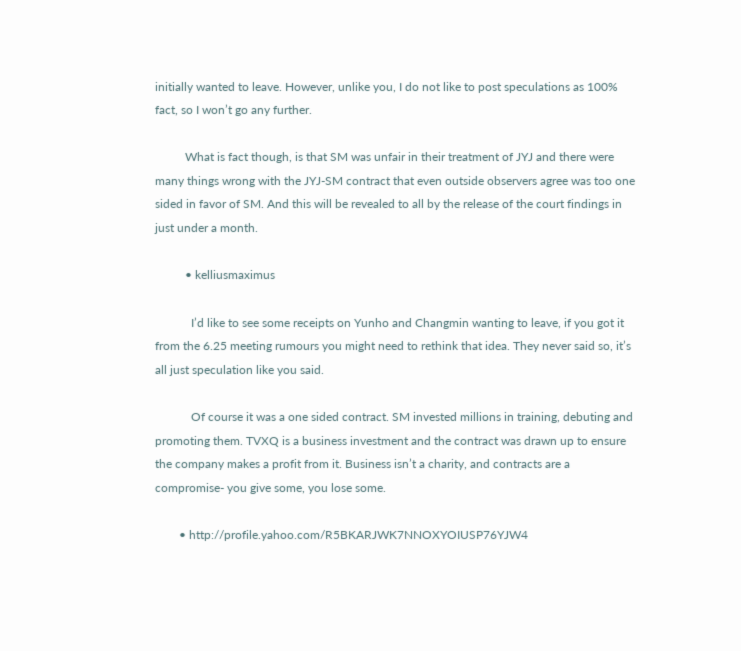initially wanted to leave. However, unlike you, I do not like to post speculations as 100% fact, so I won’t go any further.

          What is fact though, is that SM was unfair in their treatment of JYJ and there were many things wrong with the JYJ-SM contract that even outside observers agree was too one sided in favor of SM. And this will be revealed to all by the release of the court findings in just under a month.

          • kelliusmaximus

            I’d like to see some receipts on Yunho and Changmin wanting to leave, if you got it from the 6.25 meeting rumours you might need to rethink that idea. They never said so, it’s all just speculation like you said.

            Of course it was a one sided contract. SM invested millions in training, debuting and promoting them. TVXQ is a business investment and the contract was drawn up to ensure the company makes a profit from it. Business isn’t a charity, and contracts are a compromise- you give some, you lose some.

        • http://profile.yahoo.com/R5BKARJWK7NNOXYOIUSP76YJW4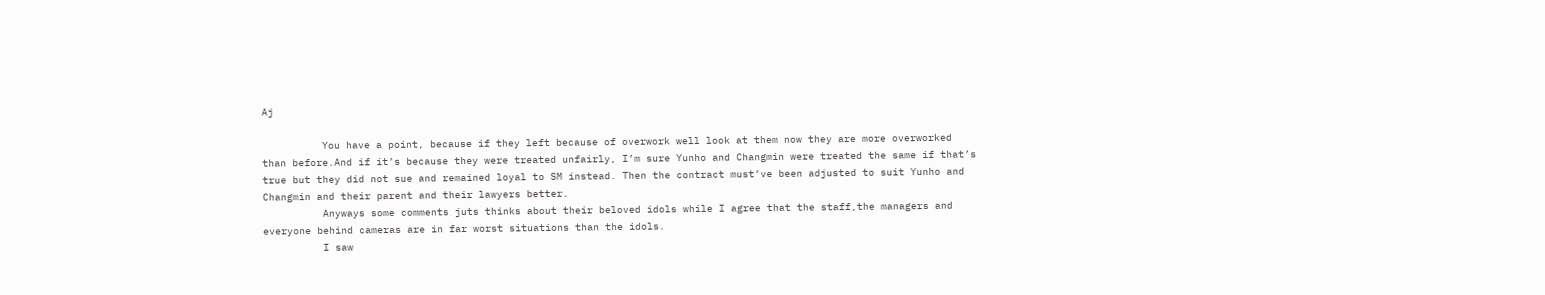Aj

          You have a point, because if they left because of overwork well look at them now they are more overworked than before.And if it’s because they were treated unfairly, I’m sure Yunho and Changmin were treated the same if that’s true but they did not sue and remained loyal to SM instead. Then the contract must’ve been adjusted to suit Yunho and Changmin and their parent and their lawyers better.
          Anyways some comments juts thinks about their beloved idols while I agree that the staff,the managers and everyone behind cameras are in far worst situations than the idols.
          I saw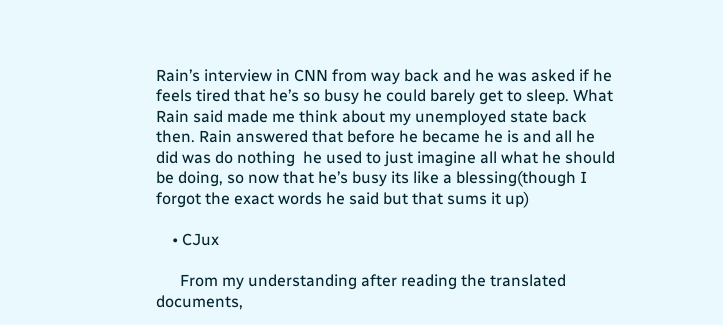Rain’s interview in CNN from way back and he was asked if he feels tired that he’s so busy he could barely get to sleep. What Rain said made me think about my unemployed state back then. Rain answered that before he became he is and all he did was do nothing  he used to just imagine all what he should be doing, so now that he’s busy its like a blessing(though I forgot the exact words he said but that sums it up)

    • CJux

      From my understanding after reading the translated documents,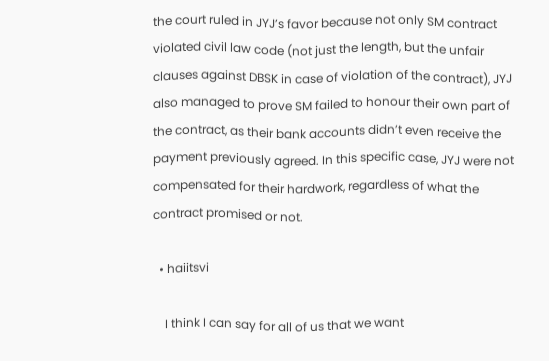the court ruled in JYJ’s favor because not only SM contract violated civil law code (not just the length, but the unfair clauses against DBSK in case of violation of the contract), JYJ also managed to prove SM failed to honour their own part of the contract, as their bank accounts didn’t even receive the payment previously agreed. In this specific case, JYJ were not compensated for their hardwork, regardless of what the contract promised or not.

  • haiitsvi

    I think I can say for all of us that we want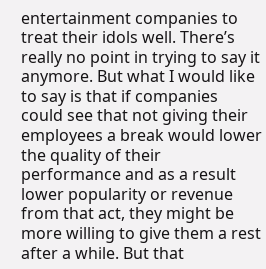entertainment companies to treat their idols well. There’s really no point in trying to say it anymore. But what I would like to say is that if companies could see that not giving their employees a break would lower the quality of their performance and as a result lower popularity or revenue from that act, they might be more willing to give them a rest after a while. But that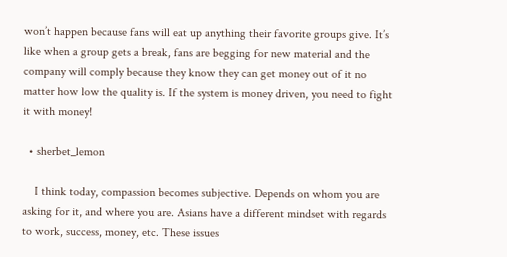won’t happen because fans will eat up anything their favorite groups give. It’s like when a group gets a break, fans are begging for new material and the company will comply because they know they can get money out of it no matter how low the quality is. If the system is money driven, you need to fight it with money!

  • sherbet_lemon

    I think today, compassion becomes subjective. Depends on whom you are asking for it, and where you are. Asians have a different mindset with regards to work, success, money, etc. These issues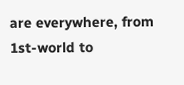are everywhere, from 1st-world to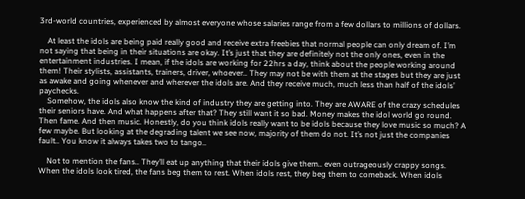3rd-world countries, experienced by almost everyone whose salaries range from a few dollars to millions of dollars.

    At least the idols are being paid really good and receive extra freebies that normal people can only dream of. I’m not saying that being in their situations are okay. It’s just that they are definitely not the only ones, even in the entertainment industries. I mean, if the idols are working for 22hrs a day, think about the people working around them! Their stylists, assistants, trainers, driver, whoever.. They may not be with them at the stages but they are just as awake and going whenever and wherever the idols are. And they receive much, much less than half of the idols’ paychecks.
    Somehow, the idols also know the kind of industry they are getting into. They are AWARE of the crazy schedules their seniors have. And what happens after that? They still want it so bad. Money makes the idol world go round. Then fame. And then music. Honestly, do you think idols really want to be idols because they love music so much? A few maybe. But looking at the degrading talent we see now, majority of them do not. It’s not just the companies fault.. You know it always takes two to tango..

    Not to mention the fans.. They’ll eat up anything that their idols give them.. even outrageously crappy songs. When the idols look tired, the fans beg them to rest. When idols rest, they beg them to comeback. When idols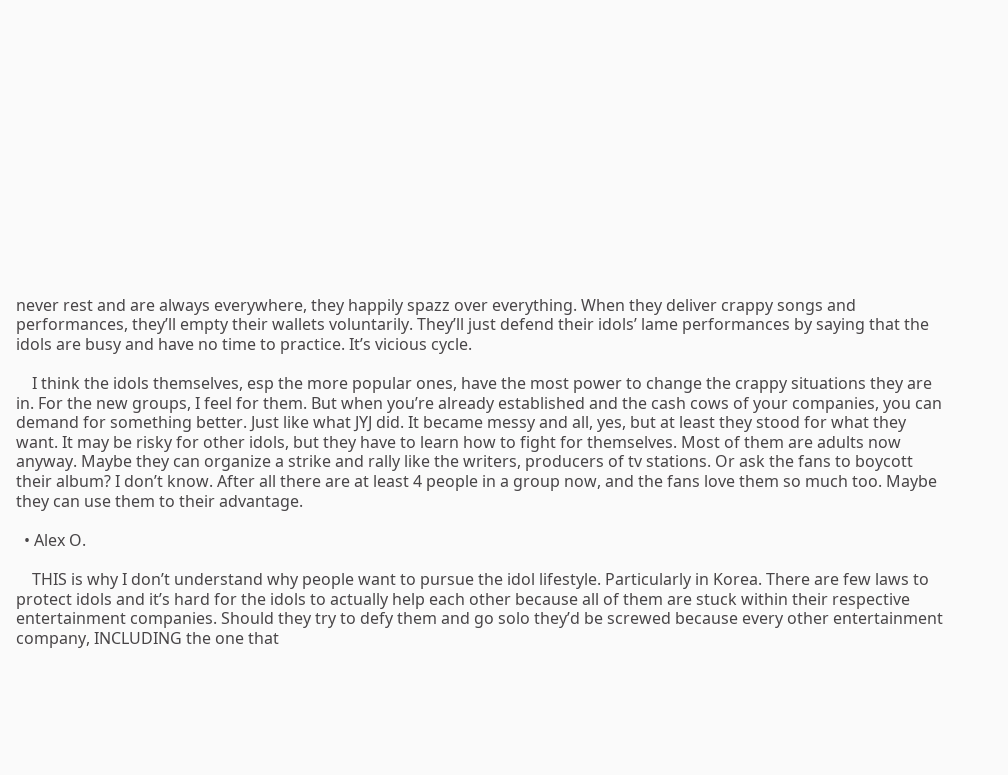never rest and are always everywhere, they happily spazz over everything. When they deliver crappy songs and performances, they’ll empty their wallets voluntarily. They’ll just defend their idols’ lame performances by saying that the idols are busy and have no time to practice. It’s vicious cycle.

    I think the idols themselves, esp the more popular ones, have the most power to change the crappy situations they are in. For the new groups, I feel for them. But when you’re already established and the cash cows of your companies, you can demand for something better. Just like what JYJ did. It became messy and all, yes, but at least they stood for what they want. It may be risky for other idols, but they have to learn how to fight for themselves. Most of them are adults now anyway. Maybe they can organize a strike and rally like the writers, producers of tv stations. Or ask the fans to boycott their album? I don’t know. After all there are at least 4 people in a group now, and the fans love them so much too. Maybe they can use them to their advantage.

  • Alex O.

    THIS is why I don’t understand why people want to pursue the idol lifestyle. Particularly in Korea. There are few laws to protect idols and it’s hard for the idols to actually help each other because all of them are stuck within their respective entertainment companies. Should they try to defy them and go solo they’d be screwed because every other entertainment company, INCLUDING the one that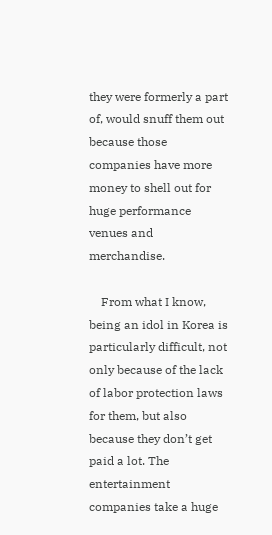they were formerly a part of, would snuff them out because those companies have more money to shell out for huge performance venues and merchandise.

    From what I know, being an idol in Korea is particularly difficult, not only because of the lack of labor protection laws for them, but also because they don’t get paid a lot. The entertainment companies take a huge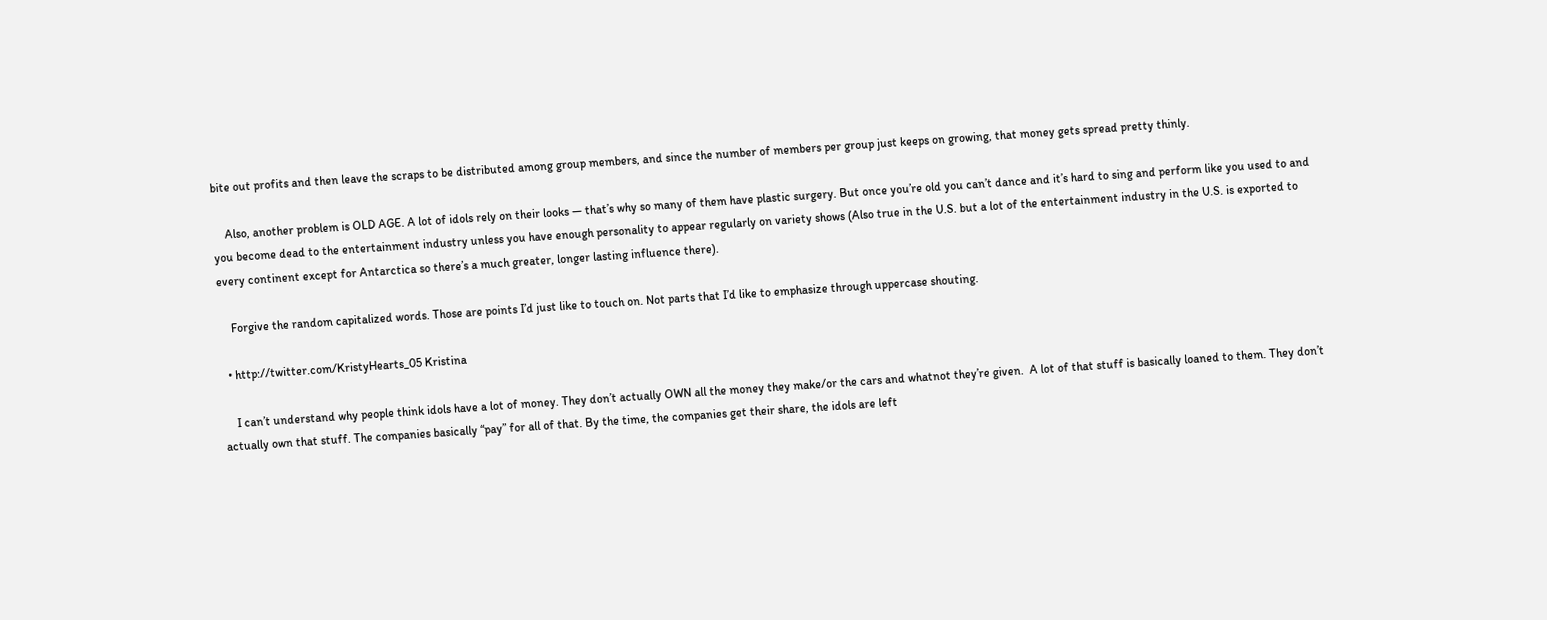bite out profits and then leave the scraps to be distributed among group members, and since the number of members per group just keeps on growing, that money gets spread pretty thinly.

    Also, another problem is OLD AGE. A lot of idols rely on their looks — that’s why so many of them have plastic surgery. But once you’re old you can’t dance and it’s hard to sing and perform like you used to and you become dead to the entertainment industry unless you have enough personality to appear regularly on variety shows (Also true in the U.S. but a lot of the entertainment industry in the U.S. is exported to every continent except for Antarctica so there’s a much greater, longer lasting influence there).

    Forgive the random capitalized words. Those are points I’d just like to touch on. Not parts that I’d like to emphasize through uppercase shouting.

  • http://twitter.com/KristyHearts_05 Kristina

    I can’t understand why people think idols have a lot of money. They don’t actually OWN all the money they make/or the cars and whatnot they’re given.  A lot of that stuff is basically loaned to them. They don’t actually own that stuff. The companies basically “pay” for all of that. By the time, the companies get their share, the idols are left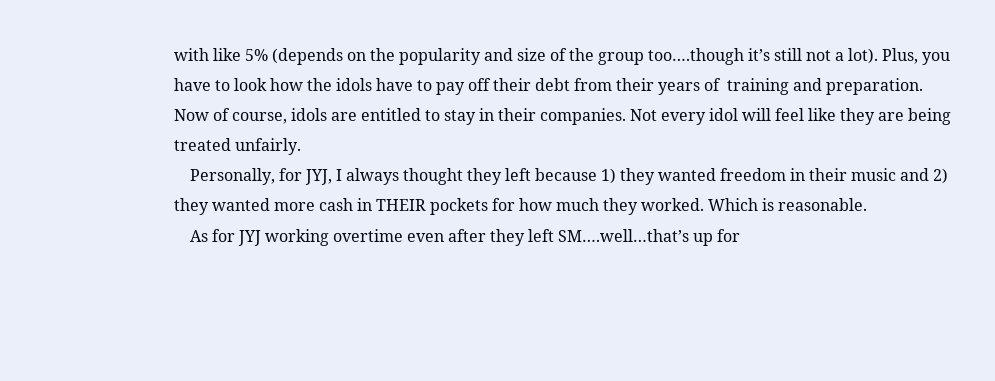with like 5% (depends on the popularity and size of the group too….though it’s still not a lot). Plus, you have to look how the idols have to pay off their debt from their years of  training and preparation. Now of course, idols are entitled to stay in their companies. Not every idol will feel like they are being treated unfairly.
    Personally, for JYJ, I always thought they left because 1) they wanted freedom in their music and 2) they wanted more cash in THEIR pockets for how much they worked. Which is reasonable.
    As for JYJ working overtime even after they left SM….well…that’s up for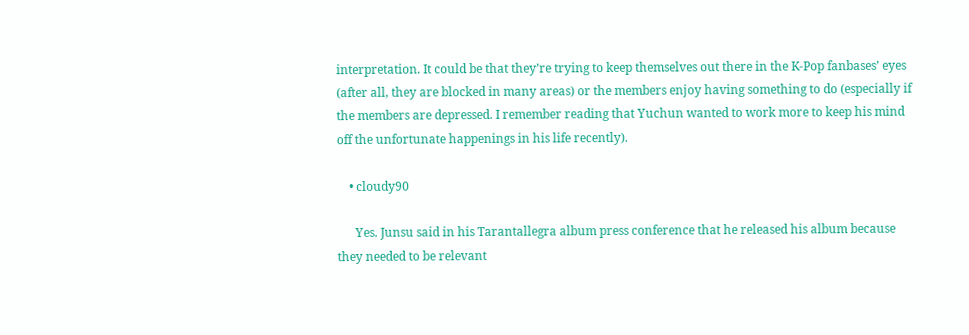interpretation. It could be that they’re trying to keep themselves out there in the K-Pop fanbases’ eyes (after all, they are blocked in many areas) or the members enjoy having something to do (especially if the members are depressed. I remember reading that Yuchun wanted to work more to keep his mind off the unfortunate happenings in his life recently).

    • cloudy90

      Yes. Junsu said in his Tarantallegra album press conference that he released his album because they needed to be relevant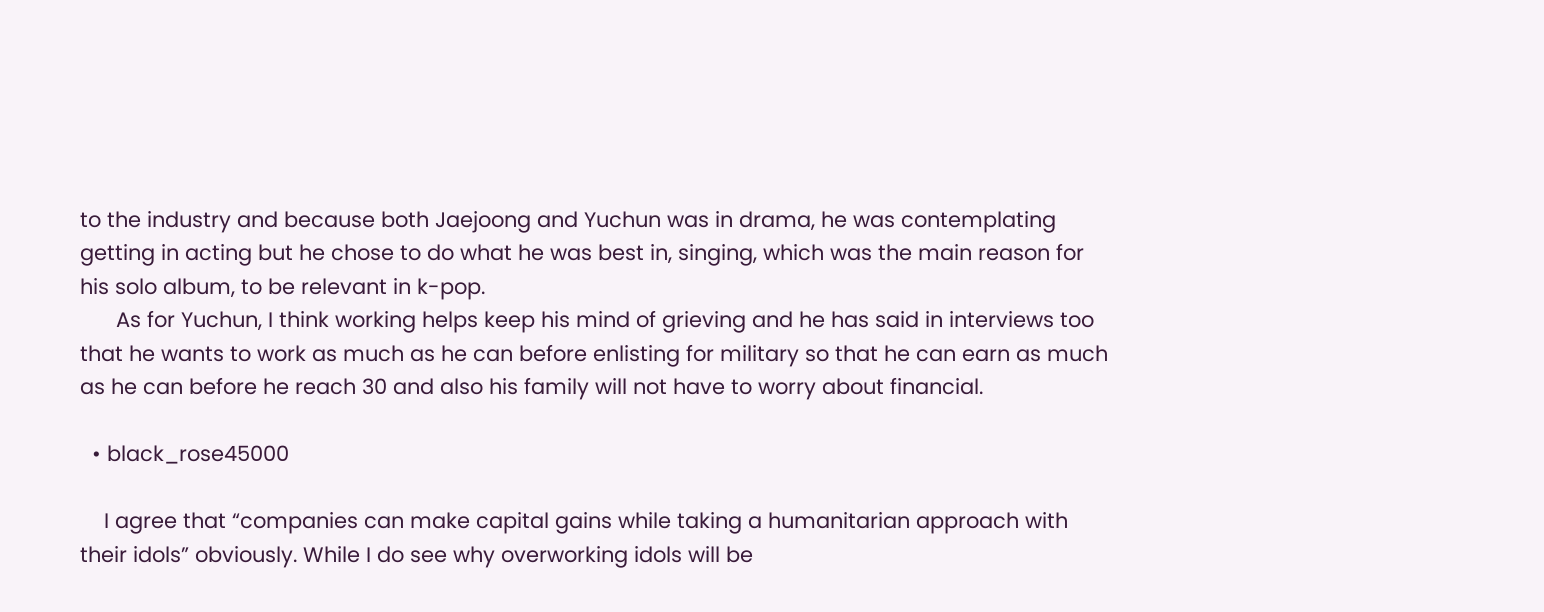to the industry and because both Jaejoong and Yuchun was in drama, he was contemplating getting in acting but he chose to do what he was best in, singing, which was the main reason for his solo album, to be relevant in k-pop.
      As for Yuchun, I think working helps keep his mind of grieving and he has said in interviews too that he wants to work as much as he can before enlisting for military so that he can earn as much as he can before he reach 30 and also his family will not have to worry about financial.

  • black_rose45000

    I agree that “companies can make capital gains while taking a humanitarian approach with their idols” obviously. While I do see why overworking idols will be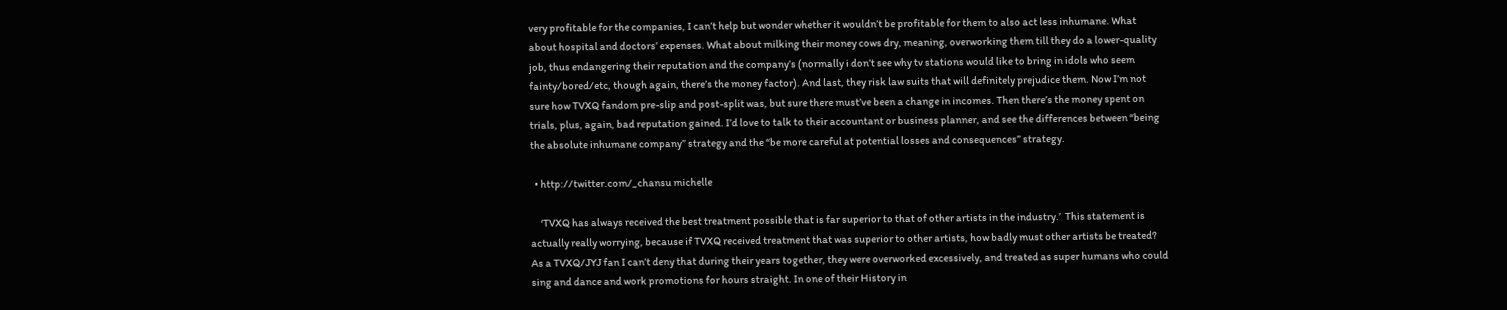very profitable for the companies, I can’t help but wonder whether it wouldn’t be profitable for them to also act less inhumane. What about hospital and doctors’ expenses. What about milking their money cows dry, meaning, overworking them till they do a lower-quality job, thus endangering their reputation and the company’s (normally i don’t see why tv stations would like to bring in idols who seem fainty/bored/etc, though again, there’s the money factor). And last, they risk law suits that will definitely prejudice them. Now I’m not sure how TVXQ fandom pre-slip and post-split was, but sure there must’ve been a change in incomes. Then there’s the money spent on trials, plus, again, bad reputation gained. I’d love to talk to their accountant or business planner, and see the differences between “being the absolute inhumane company” strategy and the “be more careful at potential losses and consequences” strategy.

  • http://twitter.com/_chansu michelle

     ‘TVXQ has always received the best treatment possible that is far superior to that of other artists in the industry.’  This statement is actually really worrying, because if TVXQ received treatment that was superior to other artists, how badly must other artists be treated? As a TVXQ/JYJ fan I can’t deny that during their years together, they were overworked excessively, and treated as super humans who could sing and dance and work promotions for hours straight. In one of their History in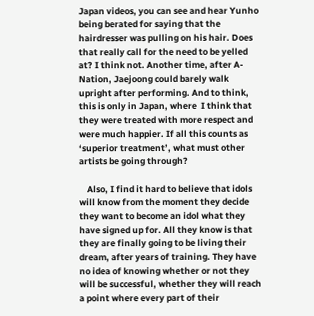Japan videos, you can see and hear Yunho being berated for saying that the hairdresser was pulling on his hair. Does that really call for the need to be yelled at? I think not. Another time, after A-Nation, Jaejoong could barely walk upright after performing. And to think, this is only in Japan, where  I think that they were treated with more respect and were much happier. If all this counts as ‘superior treatment’, what must other artists be going through?

    Also, I find it hard to believe that idols will know from the moment they decide they want to become an idol what they have signed up for. All they know is that they are finally going to be living their dream, after years of training. They have no idea of knowing whether or not they will be successful, whether they will reach a point where every part of their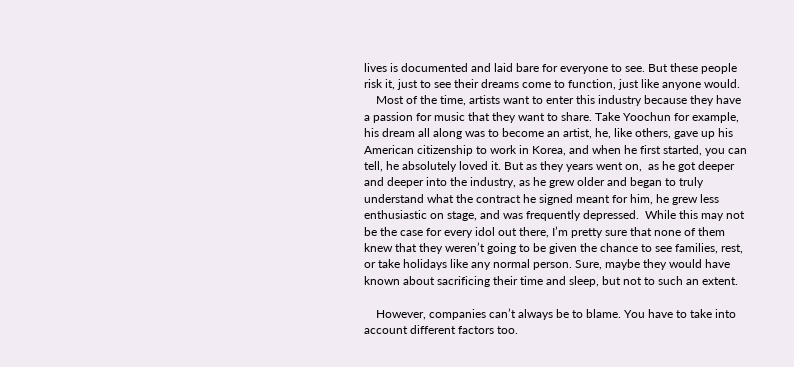lives is documented and laid bare for everyone to see. But these people risk it, just to see their dreams come to function, just like anyone would.
    Most of the time, artists want to enter this industry because they have a passion for music that they want to share. Take Yoochun for example, his dream all along was to become an artist, he, like others, gave up his American citizenship to work in Korea, and when he first started, you can tell, he absolutely loved it. But as they years went on,  as he got deeper and deeper into the industry, as he grew older and began to truly understand what the contract he signed meant for him, he grew less enthusiastic on stage, and was frequently depressed.  While this may not be the case for every idol out there, I’m pretty sure that none of them knew that they weren’t going to be given the chance to see families, rest,  or take holidays like any normal person. Sure, maybe they would have known about sacrificing their time and sleep, but not to such an extent.

    However, companies can’t always be to blame. You have to take into account different factors too.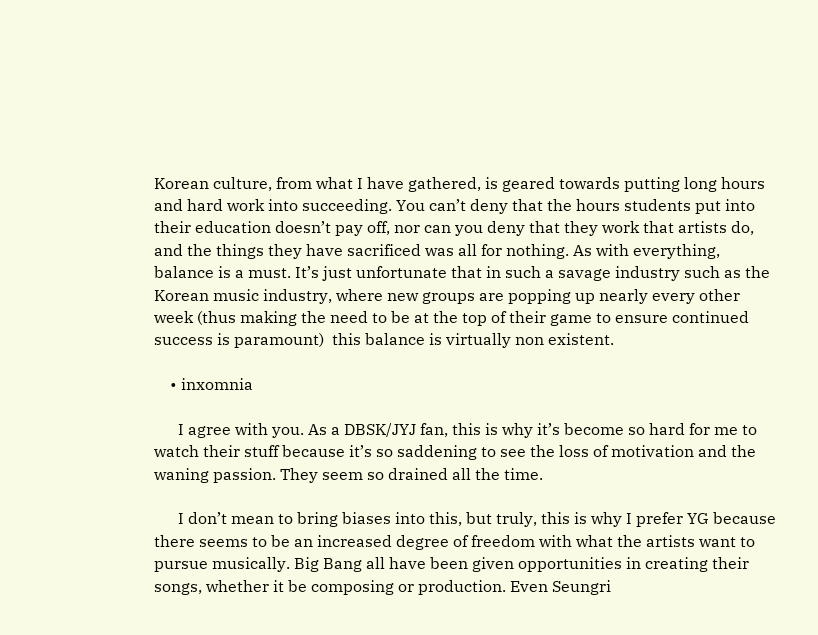Korean culture, from what I have gathered, is geared towards putting long hours and hard work into succeeding. You can’t deny that the hours students put into their education doesn’t pay off, nor can you deny that they work that artists do, and the things they have sacrificed was all for nothing. As with everything, balance is a must. It’s just unfortunate that in such a savage industry such as the Korean music industry, where new groups are popping up nearly every other week (thus making the need to be at the top of their game to ensure continued success is paramount)  this balance is virtually non existent.

    • inxomnia

      I agree with you. As a DBSK/JYJ fan, this is why it’s become so hard for me to watch their stuff because it’s so saddening to see the loss of motivation and the waning passion. They seem so drained all the time.

      I don’t mean to bring biases into this, but truly, this is why I prefer YG because there seems to be an increased degree of freedom with what the artists want to pursue musically. Big Bang all have been given opportunities in creating their songs, whether it be composing or production. Even Seungri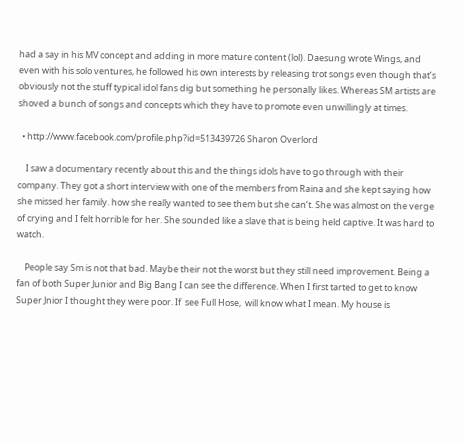had a say in his MV concept and adding in more mature content (lol). Daesung wrote Wings, and even with his solo ventures, he followed his own interests by releasing trot songs even though that’s obviously not the stuff typical idol fans dig but something he personally likes. Whereas SM artists are shoved a bunch of songs and concepts which they have to promote even unwillingly at times.

  • http://www.facebook.com/profile.php?id=513439726 Sharon Overlord

    I saw a documentary recently about this and the things idols have to go through with their company. They got a short interview with one of the members from Raina and she kept saying how she missed her family. how she really wanted to see them but she can’t. She was almost on the verge of crying and I felt horrible for her. She sounded like a slave that is being held captive. It was hard to watch.

    People say Sm is not that bad. Maybe their not the worst but they still need improvement. Being a fan of both Super Junior and Big Bang I can see the difference. When I first tarted to get to know Super Jnior I thought they were poor. If  see Full Hose,  will know what I mean. My house is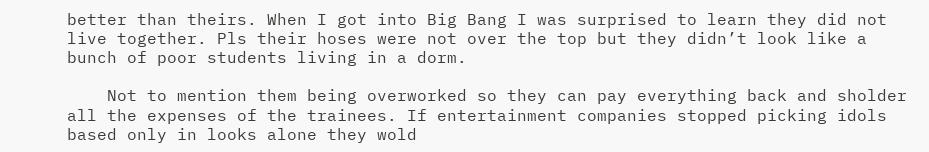better than theirs. When I got into Big Bang I was surprised to learn they did not live together. Pls their hoses were not over the top but they didn’t look like a bunch of poor students living in a dorm.

    Not to mention them being overworked so they can pay everything back and sholder all the expenses of the trainees. If entertainment companies stopped picking idols based only in looks alone they wold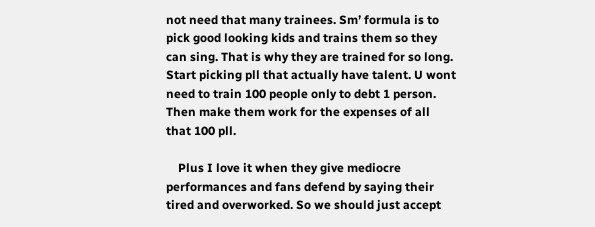not need that many trainees. Sm’ formula is to pick good looking kids and trains them so they can sing. That is why they are trained for so long. Start picking pll that actually have talent. U wont need to train 100 people only to debt 1 person. Then make them work for the expenses of all that 100 pll.

    Plus I love it when they give mediocre performances and fans defend by saying their tired and overworked. So we should just accept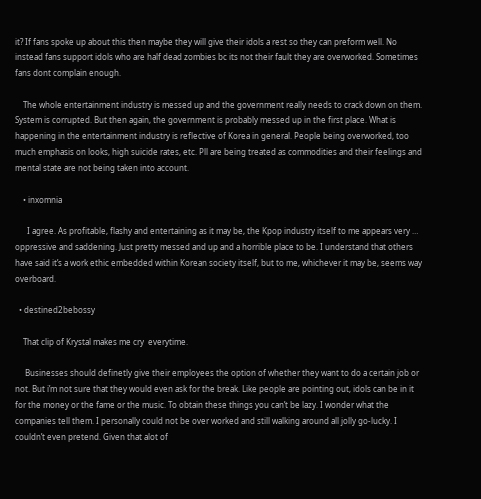it? If fans spoke up about this then maybe they will give their idols a rest so they can preform well. No instead fans support idols who are half dead zombies bc its not their fault they are overworked. Sometimes fans dont complain enough.

    The whole entertainment industry is messed up and the government really needs to crack down on them. System is corrupted. But then again, the government is probably messed up in the first place. What is happening in the entertainment industry is reflective of Korea in general. People being overworked, too much emphasis on looks, high suicide rates, etc. Pll are being treated as commodities and their feelings and mental state are not being taken into account.

    • inxomnia

      I agree. As profitable, flashy and entertaining as it may be, the Kpop industry itself to me appears very … oppressive and saddening. Just pretty messed and up and a horrible place to be. I understand that others have said it’s a work ethic embedded within Korean society itself, but to me, whichever it may be, seems way overboard.

  • destined2bebossy

    That clip of Krystal makes me cry  everytime.

     Businesses should definetly give their employees the option of whether they want to do a certain job or not. But i’m not sure that they would even ask for the break. Like people are pointing out, idols can be in it for the money or the fame or the music. To obtain these things you can’t be lazy. I wonder what the companies tell them. I personally could not be over worked and still walking around all jolly go-lucky. I couldn’t even pretend. Given that alot of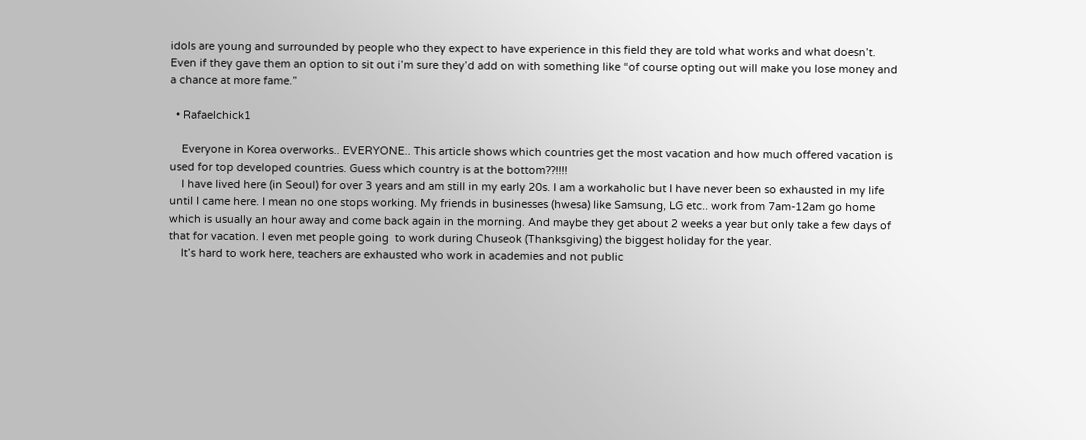idols are young and surrounded by people who they expect to have experience in this field they are told what works and what doesn’t. Even if they gave them an option to sit out i’m sure they’d add on with something like “of course opting out will make you lose money and a chance at more fame.”

  • Rafaelchick1

    Everyone in Korea overworks.. EVERYONE.. This article shows which countries get the most vacation and how much offered vacation is used for top developed countries. Guess which country is at the bottom??!!!!
    I have lived here (in Seoul) for over 3 years and am still in my early 20s. I am a workaholic but I have never been so exhausted in my life until I came here. I mean no one stops working. My friends in businesses (hwesa) like Samsung, LG etc.. work from 7am-12am go home which is usually an hour away and come back again in the morning. And maybe they get about 2 weeks a year but only take a few days of that for vacation. I even met people going  to work during Chuseok (Thanksgiving) the biggest holiday for the year.
    It’s hard to work here, teachers are exhausted who work in academies and not public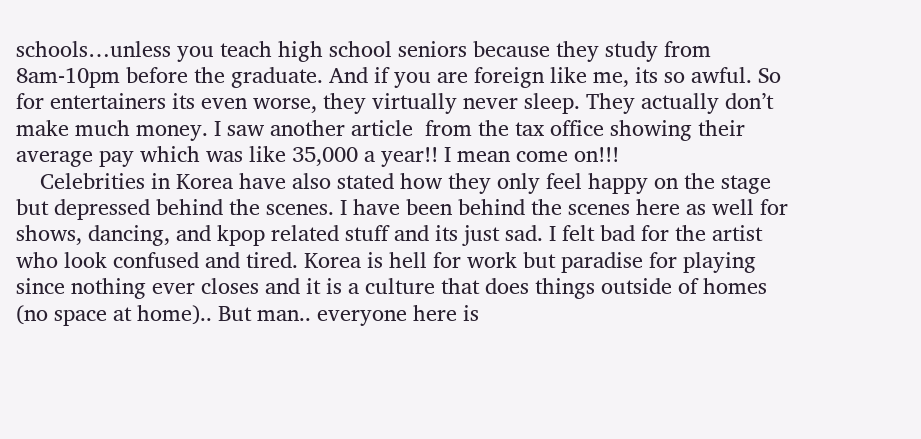schools…unless you teach high school seniors because they study from 8am-10pm before the graduate. And if you are foreign like me, its so awful. So for entertainers its even worse, they virtually never sleep. They actually don’t make much money. I saw another article  from the tax office showing their average pay which was like 35,000 a year!! I mean come on!!!
    Celebrities in Korea have also stated how they only feel happy on the stage but depressed behind the scenes. I have been behind the scenes here as well for shows, dancing, and kpop related stuff and its just sad. I felt bad for the artist who look confused and tired. Korea is hell for work but paradise for playing since nothing ever closes and it is a culture that does things outside of homes (no space at home).. But man.. everyone here is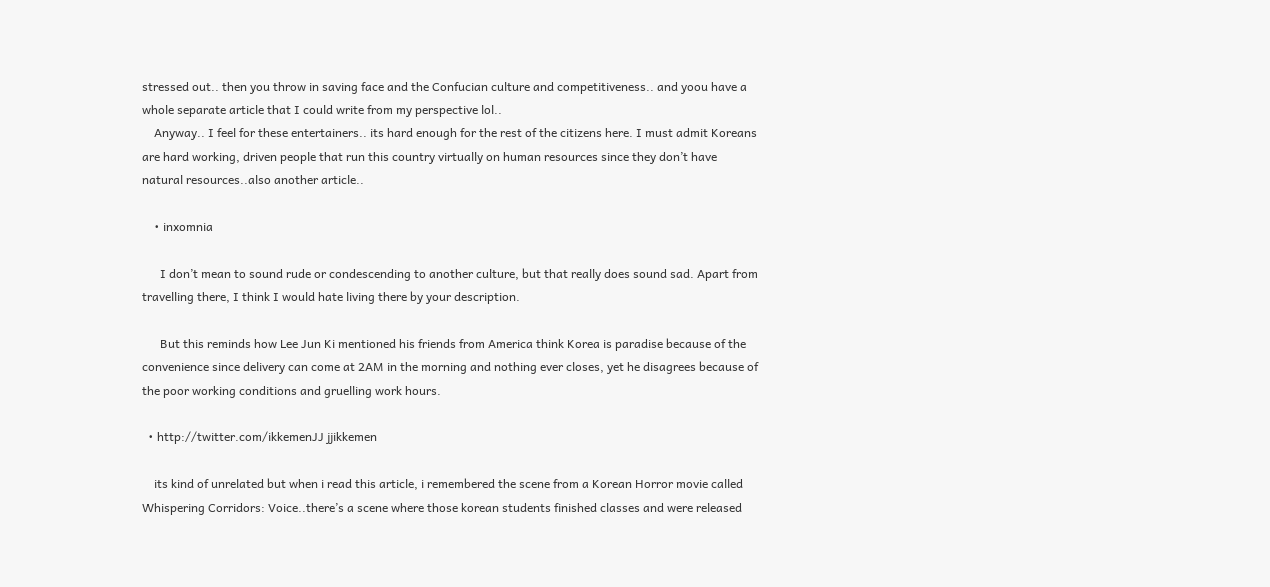stressed out.. then you throw in saving face and the Confucian culture and competitiveness.. and yoou have a whole separate article that I could write from my perspective lol..
    Anyway.. I feel for these entertainers.. its hard enough for the rest of the citizens here. I must admit Koreans are hard working, driven people that run this country virtually on human resources since they don’t have natural resources..also another article..

    • inxomnia

      I don’t mean to sound rude or condescending to another culture, but that really does sound sad. Apart from travelling there, I think I would hate living there by your description.

      But this reminds how Lee Jun Ki mentioned his friends from America think Korea is paradise because of the convenience since delivery can come at 2AM in the morning and nothing ever closes, yet he disagrees because of the poor working conditions and gruelling work hours.

  • http://twitter.com/ikkemenJJ jjikkemen

    its kind of unrelated but when i read this article, i remembered the scene from a Korean Horror movie called Whispering Corridors: Voice..there’s a scene where those korean students finished classes and were released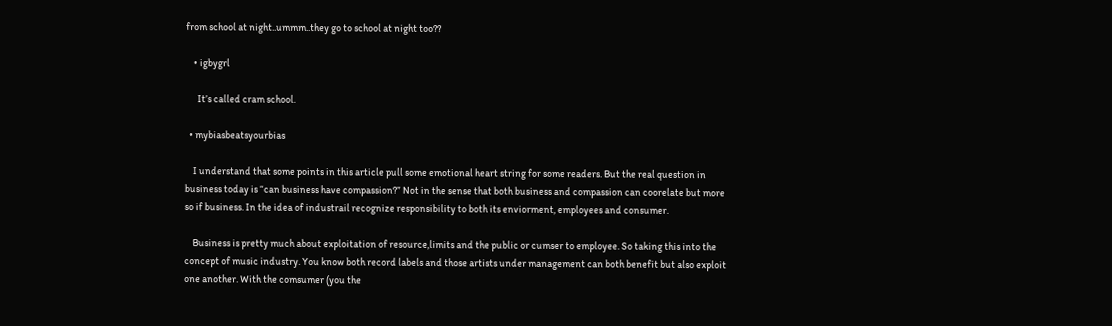from school at night..ummm..they go to school at night too??

    • igbygrl

      It’s called cram school.

  • mybiasbeatsyourbias

    I understand that some points in this article pull some emotional heart string for some readers. But the real question in business today is “can business have compassion?” Not in the sense that both business and compassion can coorelate but more so if business. In the idea of industrail recognize responsibility to both its enviorment, employees and consumer.

    Business is pretty much about exploitation of resource,limits and the public or cumser to employee. So taking this into the concept of music industry. You know both record labels and those artists under management can both benefit but also exploit one another. With the comsumer (you the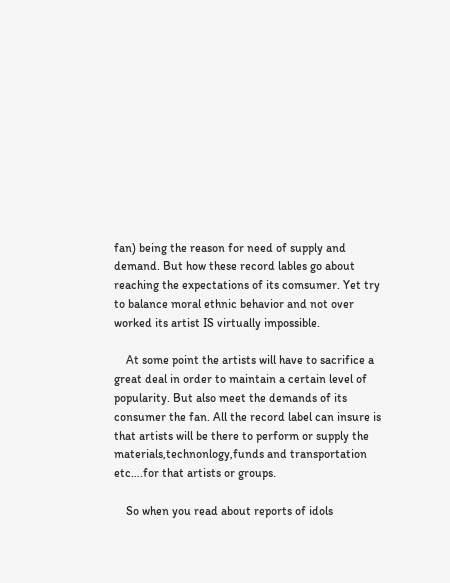fan) being the reason for need of supply and demand. But how these record lables go about reaching the expectations of its comsumer. Yet try to balance moral ethnic behavior and not over worked its artist IS virtually impossible.

    At some point the artists will have to sacrifice a great deal in order to maintain a certain level of popularity. But also meet the demands of its consumer the fan. All the record label can insure is that artists will be there to perform or supply the materials,technonlogy,funds and transportation etc….for that artists or groups.

    So when you read about reports of idols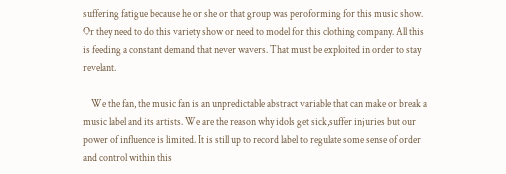suffering fatigue because he or she or that group was peroforming for this music show. Or they need to do this variety show or need to model for this clothing company. All this is feeding a constant demand that never wavers. That must be exploited in order to stay revelant.

    We the fan, the music fan is an unpredictable abstract variable that can make or break a music label and its artists. We are the reason why idols get sick,suffer injuries but our power of influence is limited. It is still up to record label to regulate some sense of order and control within this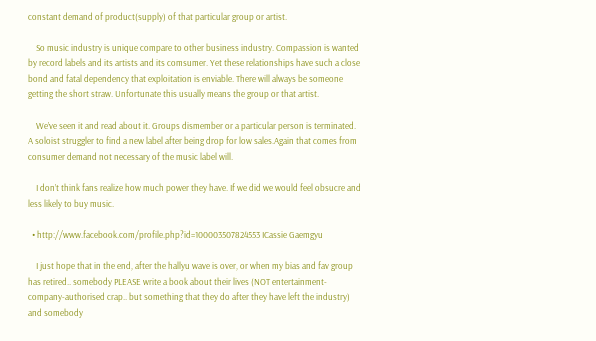constant demand of product(supply) of that particular group or artist.

    So music industry is unique compare to other business industry. Compassion is wanted by record labels and its artists and its comsumer. Yet these relationships have such a close bond and fatal dependency that exploitation is enviable. There will always be someone getting the short straw. Unfortunate this usually means the group or that artist.

    We’ve seen it and read about it. Groups dismember or a particular person is terminated. A soloist struggler to find a new label after being drop for low sales.Again that comes from consumer demand not necessary of the music label will.

    I don’t think fans realize how much power they have. If we did we would feel obsucre and less likely to buy music.

  • http://www.facebook.com/profile.php?id=100003507824553 ICassie Gaemgyu

    I just hope that in the end, after the hallyu wave is over, or when my bias and fav group has retired.. somebody PLEASE write a book about their lives (NOT entertainment-company-authorised crap.. but something that they do after they have left the industry) and somebody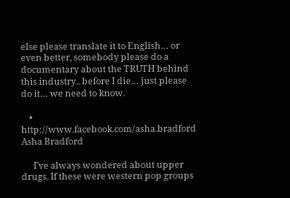else please translate it to English… or even better, somebody please do a documentary about the TRUTH behind this industry.. before I die… just please do it… we need to know.

    • http://www.facebook.com/asha.bradford Asha Bradford

      I’ve always wondered about upper drugs. If these were western pop groups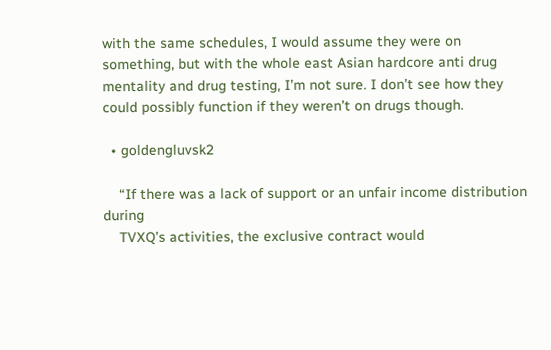with the same schedules, I would assume they were on something, but with the whole east Asian hardcore anti drug mentality and drug testing, I’m not sure. I don’t see how they could possibly function if they weren’t on drugs though.

  • goldengluvsk2

    “If there was a lack of support or an unfair income distribution during
    TVXQ’s activities, the exclusive contract would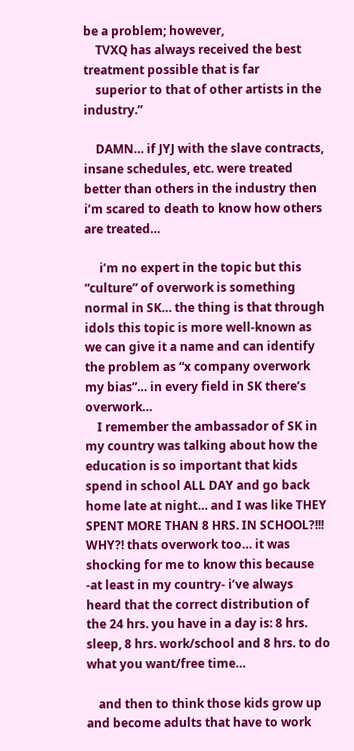be a problem; however,
    TVXQ has always received the best treatment possible that is far
    superior to that of other artists in the industry.”

    DAMN… if JYJ with the slave contracts, insane schedules, etc. were treated better than others in the industry then i’m scared to death to know how others are treated…

     i’m no expert in the topic but this “culture” of overwork is something normal in SK… the thing is that through idols this topic is more well-known as we can give it a name and can identify the problem as “x company overwork my bias”… in every field in SK there’s overwork…
    I remember the ambassador of SK in my country was talking about how the education is so important that kids spend in school ALL DAY and go back home late at night… and I was like THEY SPENT MORE THAN 8 HRS. IN SCHOOL?!!! WHY?! thats overwork too… it was shocking for me to know this because -at least in my country- i’ve always heard that the correct distribution of the 24 hrs. you have in a day is: 8 hrs. sleep, 8 hrs. work/school and 8 hrs. to do what you want/free time…

    and then to think those kids grow up and become adults that have to work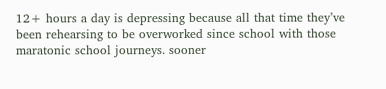12+ hours a day is depressing because all that time they’ve been rehearsing to be overworked since school with those maratonic school journeys. sooner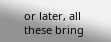or later, all these bring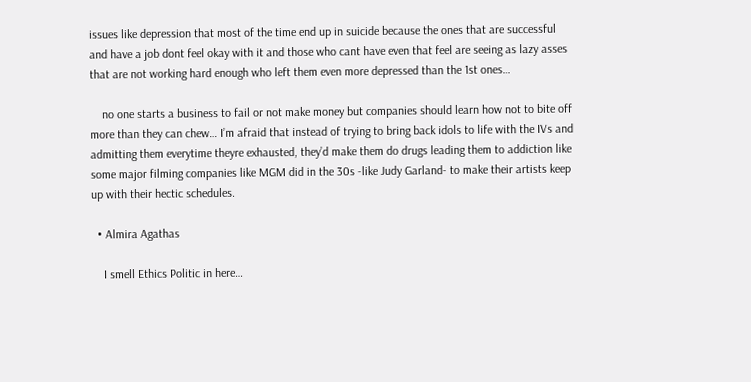issues like depression that most of the time end up in suicide because the ones that are successful and have a job dont feel okay with it and those who cant have even that feel are seeing as lazy asses that are not working hard enough who left them even more depressed than the 1st ones…

    no one starts a business to fail or not make money but companies should learn how not to bite off more than they can chew… I’m afraid that instead of trying to bring back idols to life with the IVs and admitting them everytime theyre exhausted, they’d make them do drugs leading them to addiction like some major filming companies like MGM did in the 30s -like Judy Garland- to make their artists keep up with their hectic schedules.

  • Almira Agathas

    I smell Ethics Politic in here…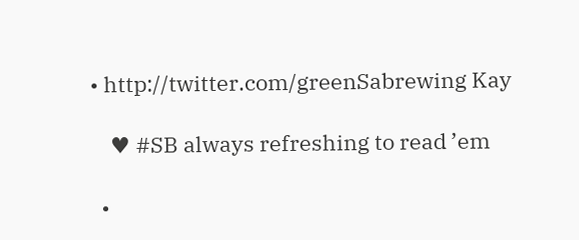• http://twitter.com/greenSabrewing Kay

    ♥ #SB always refreshing to read ’em

  •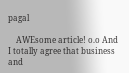pagal

    AWEsome article! o.o And I totally agree that business and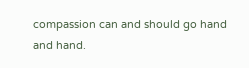compassion can and should go hand and hand.